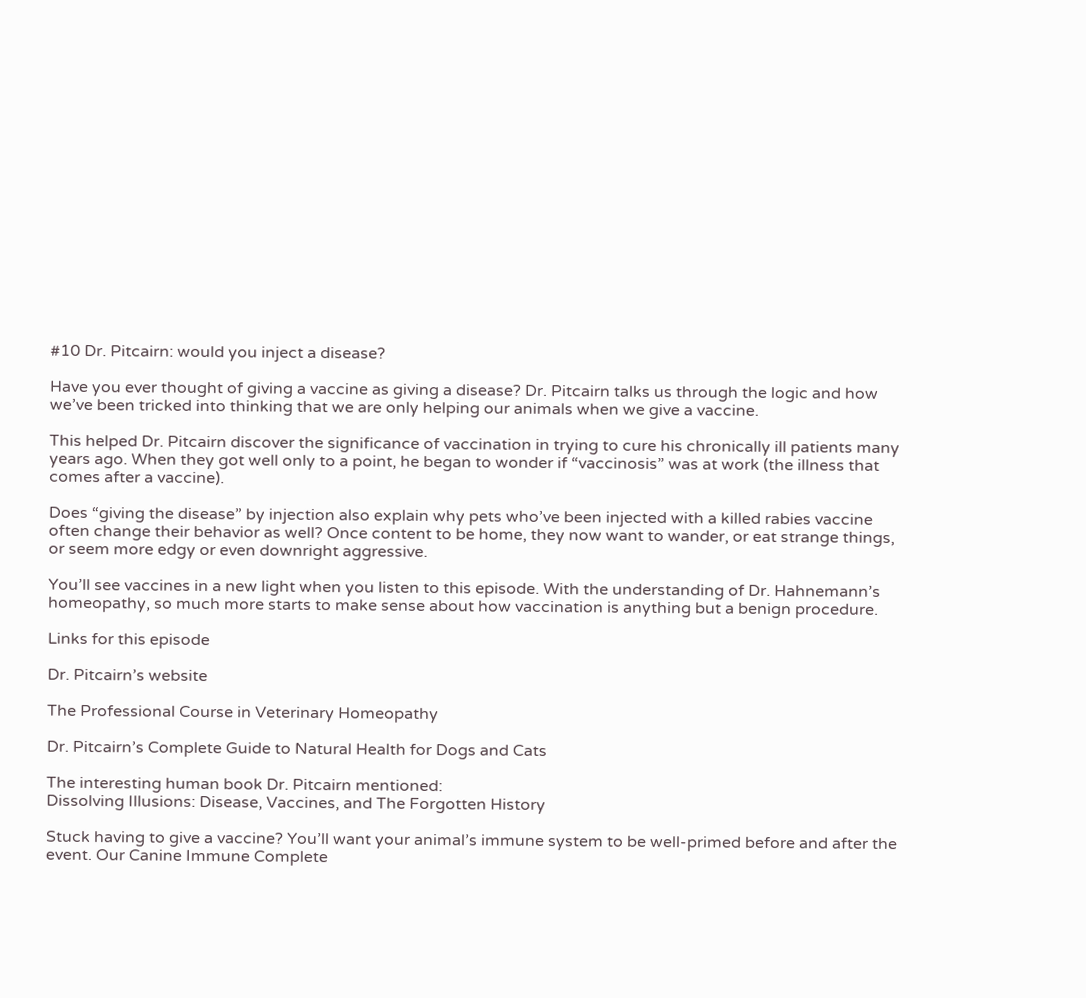#10 Dr. Pitcairn: would you inject a disease?

Have you ever thought of giving a vaccine as giving a disease? Dr. Pitcairn talks us through the logic and how we’ve been tricked into thinking that we are only helping our animals when we give a vaccine.

This helped Dr. Pitcairn discover the significance of vaccination in trying to cure his chronically ill patients many years ago. When they got well only to a point, he began to wonder if “vaccinosis” was at work (the illness that comes after a vaccine).

Does “giving the disease” by injection also explain why pets who’ve been injected with a killed rabies vaccine often change their behavior as well? Once content to be home, they now want to wander, or eat strange things, or seem more edgy or even downright aggressive.

You’ll see vaccines in a new light when you listen to this episode. With the understanding of Dr. Hahnemann’s homeopathy, so much more starts to make sense about how vaccination is anything but a benign procedure.

Links for this episode

Dr. Pitcairn’s website

The Professional Course in Veterinary Homeopathy

Dr. Pitcairn’s Complete Guide to Natural Health for Dogs and Cats

The interesting human book Dr. Pitcairn mentioned:
Dissolving Illusions: Disease, Vaccines, and The Forgotten History

Stuck having to give a vaccine? You’ll want your animal’s immune system to be well-primed before and after the event. Our Canine Immune Complete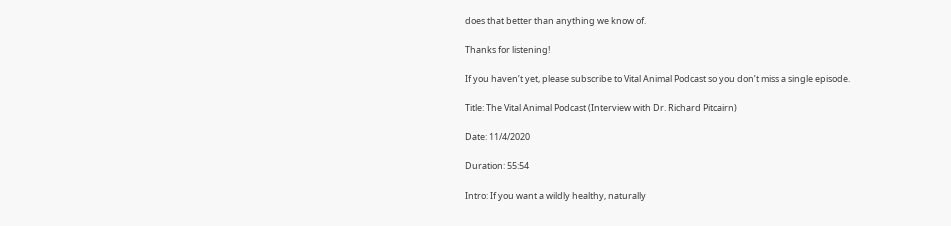does that better than anything we know of.

Thanks for listening!

If you haven’t yet, please subscribe to Vital Animal Podcast so you don’t miss a single episode.

Title: The Vital Animal Podcast (Interview with Dr. Richard Pitcairn)

Date: 11/4/2020

Duration: 55:54

Intro: If you want a wildly healthy, naturally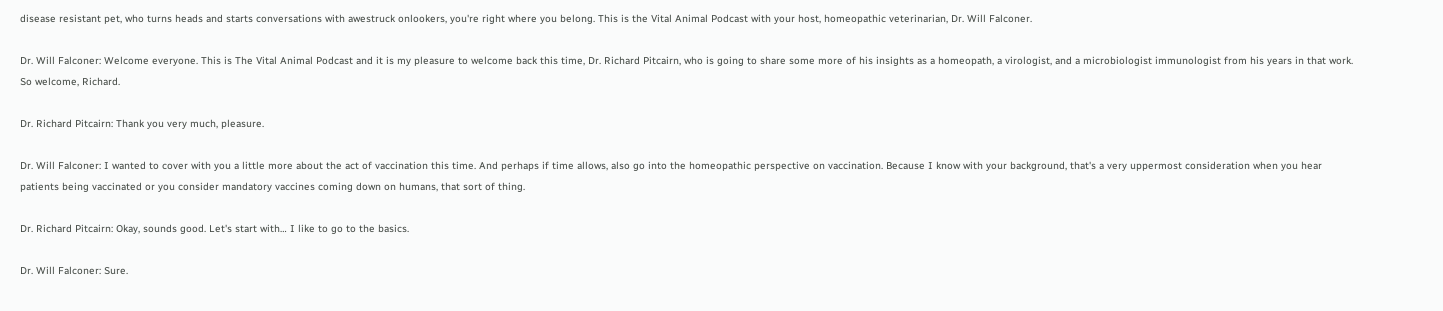disease resistant pet, who turns heads and starts conversations with awestruck onlookers, you're right where you belong. This is the Vital Animal Podcast with your host, homeopathic veterinarian, Dr. Will Falconer.

Dr. Will Falconer: Welcome everyone. This is The Vital Animal Podcast and it is my pleasure to welcome back this time, Dr. Richard Pitcairn, who is going to share some more of his insights as a homeopath, a virologist, and a microbiologist immunologist from his years in that work. So welcome, Richard.

Dr. Richard Pitcairn: Thank you very much, pleasure.

Dr. Will Falconer: I wanted to cover with you a little more about the act of vaccination this time. And perhaps if time allows, also go into the homeopathic perspective on vaccination. Because I know with your background, that's a very uppermost consideration when you hear patients being vaccinated or you consider mandatory vaccines coming down on humans, that sort of thing.

Dr. Richard Pitcairn: Okay, sounds good. Let's start with… I like to go to the basics.

Dr. Will Falconer: Sure.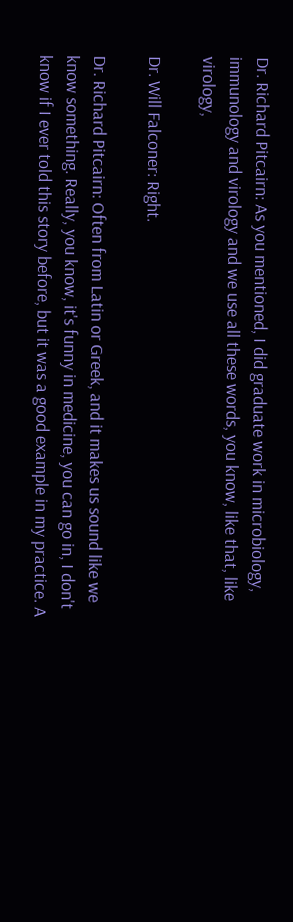Dr. Richard Pitcairn: As you mentioned, I did graduate work in microbiology, immunology and virology and we use all these words, you know, like that, like virology,

Dr. Will Falconer: Right.

Dr. Richard Pitcairn: Often from Latin or Greek, and it makes us sound like we know something. Really, you know, it's funny in medicine, you can go in, I don't know if I ever told this story before, but it was a good example in my practice. A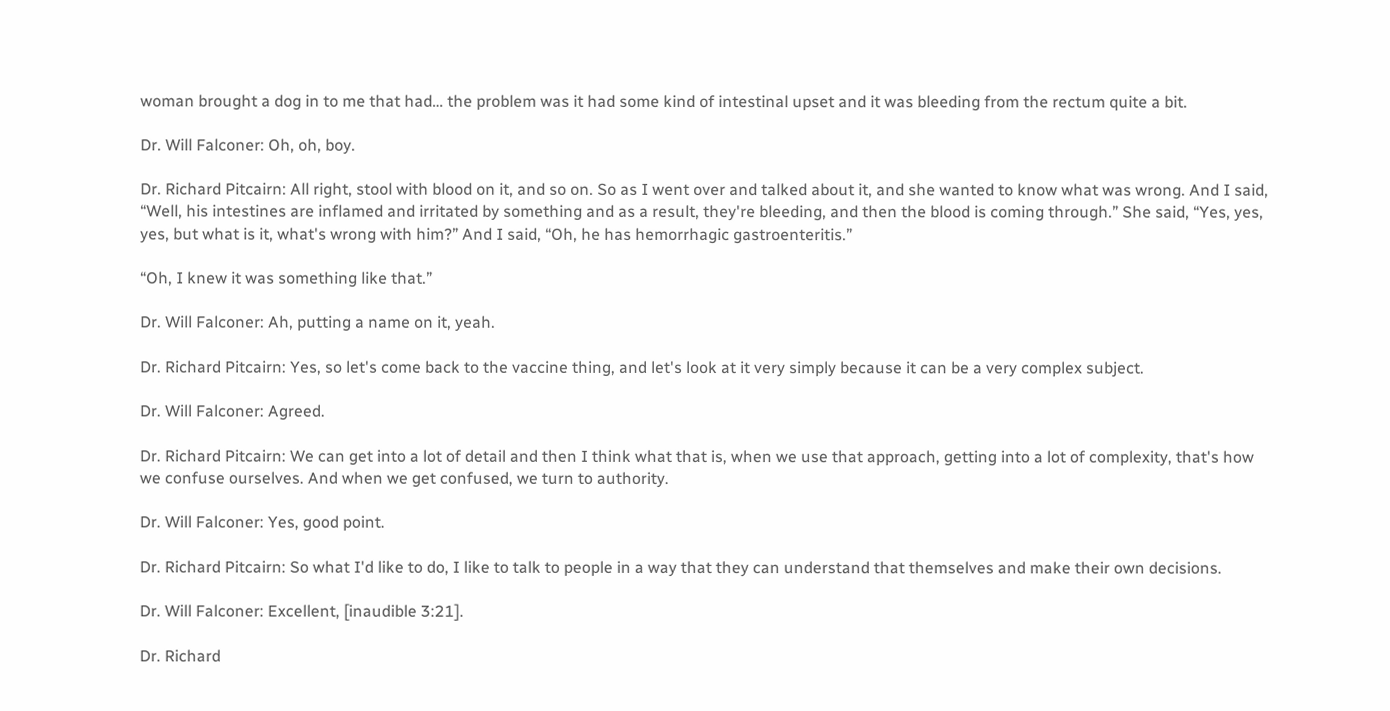woman brought a dog in to me that had… the problem was it had some kind of intestinal upset and it was bleeding from the rectum quite a bit.

Dr. Will Falconer: Oh, oh, boy.

Dr. Richard Pitcairn: All right, stool with blood on it, and so on. So as I went over and talked about it, and she wanted to know what was wrong. And I said, “Well, his intestines are inflamed and irritated by something and as a result, they're bleeding, and then the blood is coming through.” She said, “Yes, yes, yes, but what is it, what's wrong with him?” And I said, “Oh, he has hemorrhagic gastroenteritis.”

“Oh, I knew it was something like that.”

Dr. Will Falconer: Ah, putting a name on it, yeah.

Dr. Richard Pitcairn: Yes, so let's come back to the vaccine thing, and let's look at it very simply because it can be a very complex subject.

Dr. Will Falconer: Agreed.

Dr. Richard Pitcairn: We can get into a lot of detail and then I think what that is, when we use that approach, getting into a lot of complexity, that's how we confuse ourselves. And when we get confused, we turn to authority.

Dr. Will Falconer: Yes, good point.

Dr. Richard Pitcairn: So what I'd like to do, I like to talk to people in a way that they can understand that themselves and make their own decisions.

Dr. Will Falconer: Excellent, [inaudible 3:21].

Dr. Richard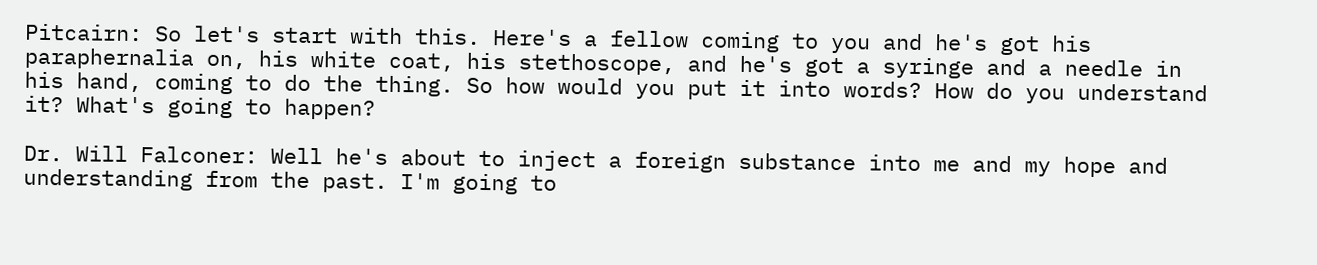Pitcairn: So let's start with this. Here's a fellow coming to you and he's got his paraphernalia on, his white coat, his stethoscope, and he's got a syringe and a needle in his hand, coming to do the thing. So how would you put it into words? How do you understand it? What's going to happen?

Dr. Will Falconer: Well he's about to inject a foreign substance into me and my hope and understanding from the past. I'm going to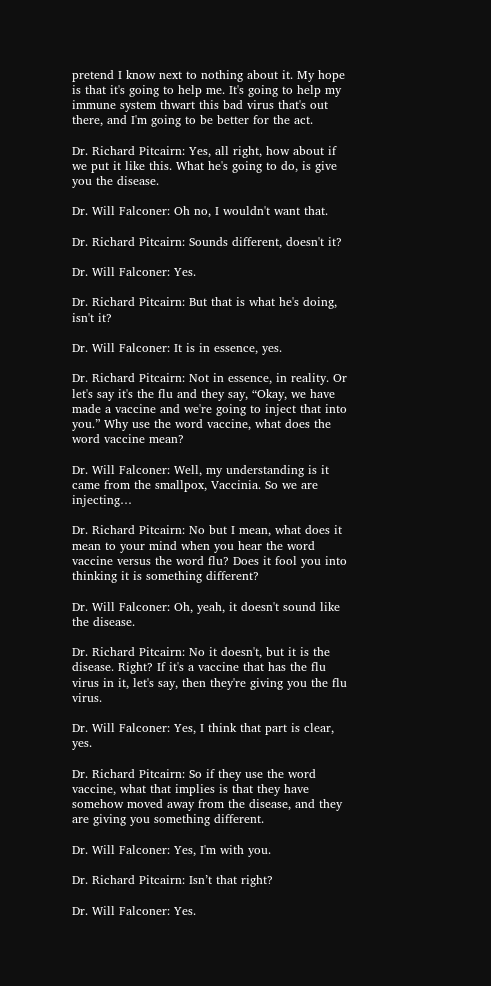pretend I know next to nothing about it. My hope is that it's going to help me. It's going to help my immune system thwart this bad virus that's out there, and I'm going to be better for the act.

Dr. Richard Pitcairn: Yes, all right, how about if we put it like this. What he's going to do, is give you the disease.

Dr. Will Falconer: Oh no, I wouldn't want that.

Dr. Richard Pitcairn: Sounds different, doesn't it?

Dr. Will Falconer: Yes.

Dr. Richard Pitcairn: But that is what he's doing, isn't it?

Dr. Will Falconer: It is in essence, yes.

Dr. Richard Pitcairn: Not in essence, in reality. Or let's say it's the flu and they say, “Okay, we have made a vaccine and we're going to inject that into you.” Why use the word vaccine, what does the word vaccine mean?

Dr. Will Falconer: Well, my understanding is it came from the smallpox, Vaccinia. So we are injecting…

Dr. Richard Pitcairn: No but I mean, what does it mean to your mind when you hear the word vaccine versus the word flu? Does it fool you into thinking it is something different?

Dr. Will Falconer: Oh, yeah, it doesn't sound like the disease.

Dr. Richard Pitcairn: No it doesn't, but it is the disease. Right? If it's a vaccine that has the flu virus in it, let's say, then they're giving you the flu virus.

Dr. Will Falconer: Yes, I think that part is clear, yes.

Dr. Richard Pitcairn: So if they use the word vaccine, what that implies is that they have somehow moved away from the disease, and they are giving you something different.

Dr. Will Falconer: Yes, I'm with you.

Dr. Richard Pitcairn: Isn’t that right?

Dr. Will Falconer: Yes.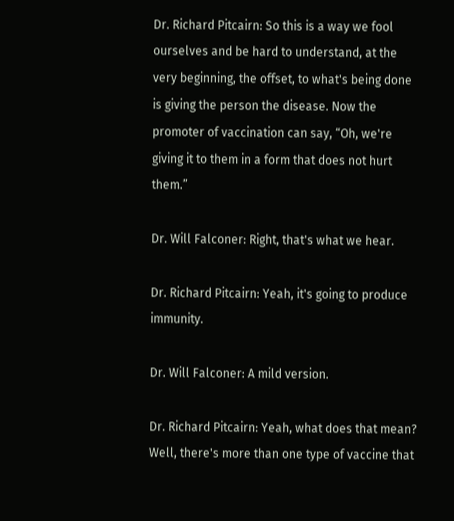Dr. Richard Pitcairn: So this is a way we fool ourselves and be hard to understand, at the very beginning, the offset, to what's being done is giving the person the disease. Now the promoter of vaccination can say, “Oh, we're giving it to them in a form that does not hurt them.”

Dr. Will Falconer: Right, that's what we hear.

Dr. Richard Pitcairn: Yeah, it's going to produce immunity.

Dr. Will Falconer: A mild version.

Dr. Richard Pitcairn: Yeah, what does that mean? Well, there's more than one type of vaccine that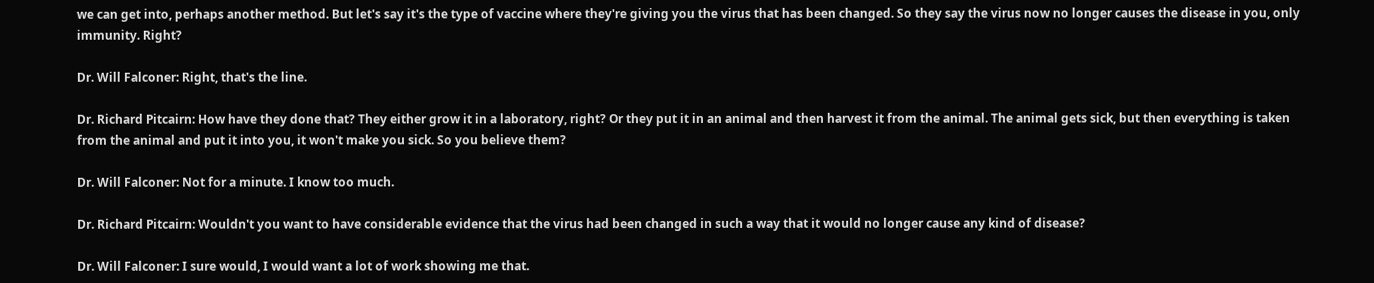we can get into, perhaps another method. But let's say it's the type of vaccine where they're giving you the virus that has been changed. So they say the virus now no longer causes the disease in you, only immunity. Right?

Dr. Will Falconer: Right, that's the line.

Dr. Richard Pitcairn: How have they done that? They either grow it in a laboratory, right? Or they put it in an animal and then harvest it from the animal. The animal gets sick, but then everything is taken from the animal and put it into you, it won't make you sick. So you believe them?

Dr. Will Falconer: Not for a minute. I know too much.

Dr. Richard Pitcairn: Wouldn't you want to have considerable evidence that the virus had been changed in such a way that it would no longer cause any kind of disease?

Dr. Will Falconer: I sure would, I would want a lot of work showing me that.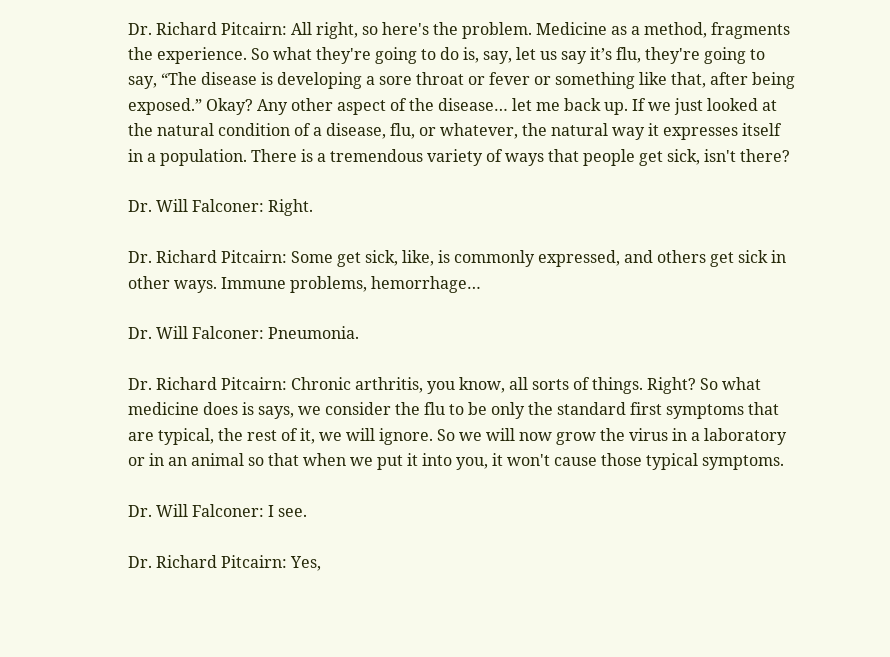Dr. Richard Pitcairn: All right, so here's the problem. Medicine as a method, fragments the experience. So what they're going to do is, say, let us say it’s flu, they're going to say, “The disease is developing a sore throat or fever or something like that, after being exposed.” Okay? Any other aspect of the disease… let me back up. If we just looked at the natural condition of a disease, flu, or whatever, the natural way it expresses itself in a population. There is a tremendous variety of ways that people get sick, isn't there?

Dr. Will Falconer: Right.

Dr. Richard Pitcairn: Some get sick, like, is commonly expressed, and others get sick in other ways. Immune problems, hemorrhage…

Dr. Will Falconer: Pneumonia.

Dr. Richard Pitcairn: Chronic arthritis, you know, all sorts of things. Right? So what medicine does is says, we consider the flu to be only the standard first symptoms that are typical, the rest of it, we will ignore. So we will now grow the virus in a laboratory or in an animal so that when we put it into you, it won't cause those typical symptoms.

Dr. Will Falconer: I see.

Dr. Richard Pitcairn: Yes,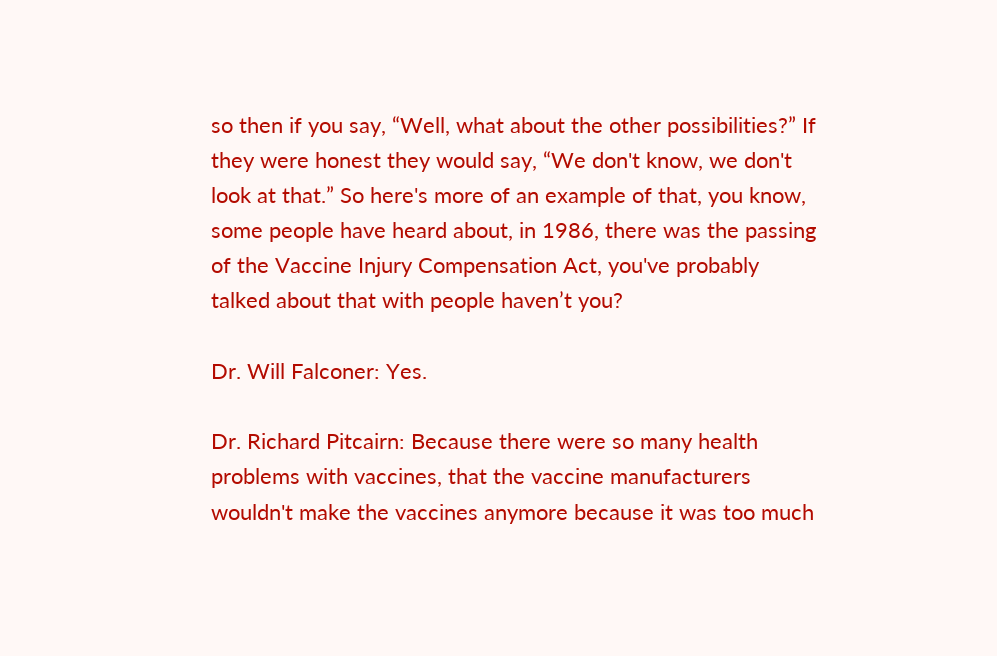so then if you say, “Well, what about the other possibilities?” If they were honest they would say, “We don't know, we don't look at that.” So here's more of an example of that, you know, some people have heard about, in 1986, there was the passing of the Vaccine Injury Compensation Act, you've probably talked about that with people haven’t you?

Dr. Will Falconer: Yes.

Dr. Richard Pitcairn: Because there were so many health problems with vaccines, that the vaccine manufacturers wouldn't make the vaccines anymore because it was too much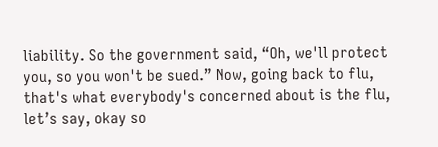liability. So the government said, “Oh, we'll protect you, so you won't be sued.” Now, going back to flu, that's what everybody's concerned about is the flu, let’s say, okay so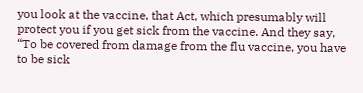you look at the vaccine, that Act, which presumably will protect you if you get sick from the vaccine. And they say, “To be covered from damage from the flu vaccine, you have to be sick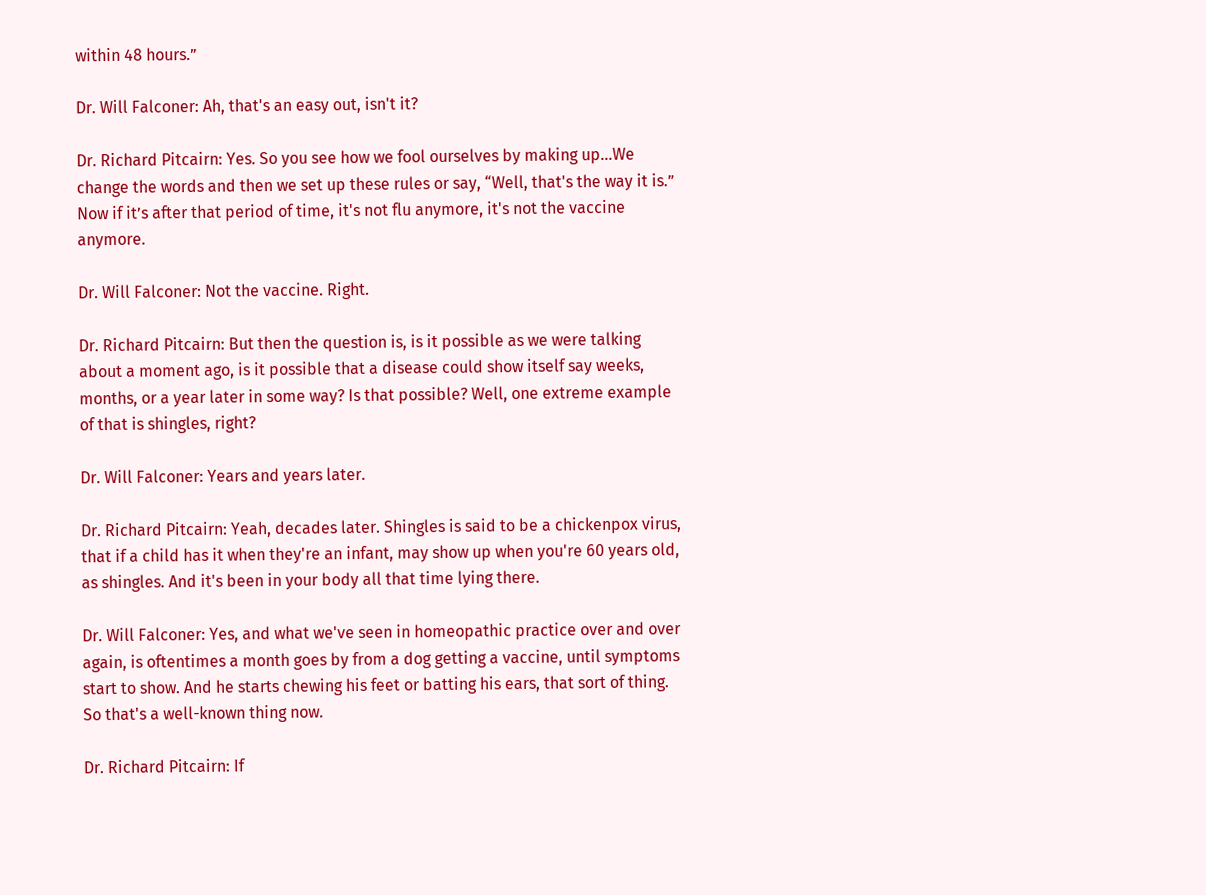within 48 hours.”

Dr. Will Falconer: Ah, that's an easy out, isn't it?

Dr. Richard Pitcairn: Yes. So you see how we fool ourselves by making up…We change the words and then we set up these rules or say, “Well, that's the way it is.” Now if it’s after that period of time, it's not flu anymore, it's not the vaccine anymore.

Dr. Will Falconer: Not the vaccine. Right.

Dr. Richard Pitcairn: But then the question is, is it possible as we were talking about a moment ago, is it possible that a disease could show itself say weeks, months, or a year later in some way? Is that possible? Well, one extreme example of that is shingles, right?

Dr. Will Falconer: Years and years later.

Dr. Richard Pitcairn: Yeah, decades later. Shingles is said to be a chickenpox virus, that if a child has it when they're an infant, may show up when you're 60 years old, as shingles. And it's been in your body all that time lying there.

Dr. Will Falconer: Yes, and what we've seen in homeopathic practice over and over again, is oftentimes a month goes by from a dog getting a vaccine, until symptoms start to show. And he starts chewing his feet or batting his ears, that sort of thing. So that's a well-known thing now.

Dr. Richard Pitcairn: If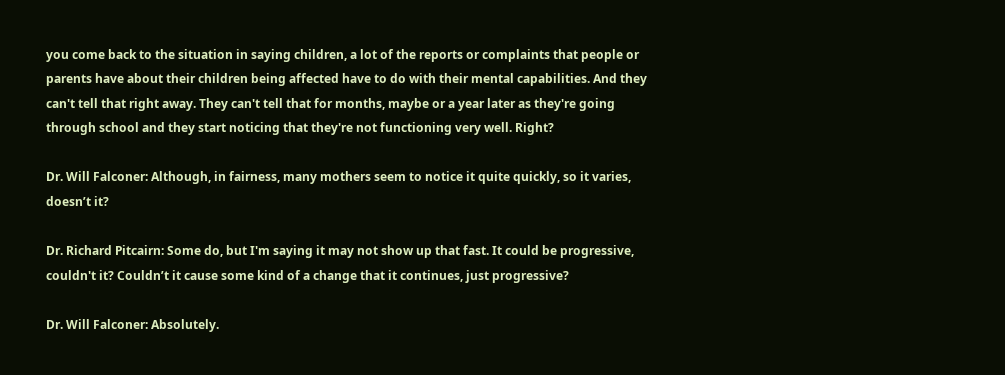you come back to the situation in saying children, a lot of the reports or complaints that people or parents have about their children being affected have to do with their mental capabilities. And they can't tell that right away. They can't tell that for months, maybe or a year later as they're going through school and they start noticing that they're not functioning very well. Right?

Dr. Will Falconer: Although, in fairness, many mothers seem to notice it quite quickly, so it varies, doesn’t it?

Dr. Richard Pitcairn: Some do, but I'm saying it may not show up that fast. It could be progressive, couldn't it? Couldn’t it cause some kind of a change that it continues, just progressive?

Dr. Will Falconer: Absolutely.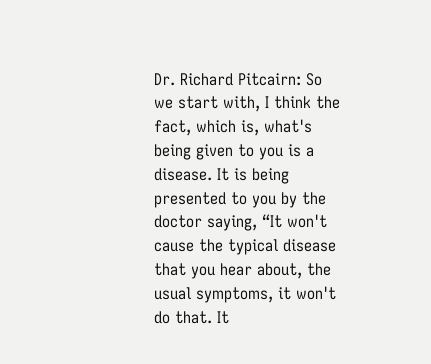Dr. Richard Pitcairn: So we start with, I think the fact, which is, what's being given to you is a disease. It is being presented to you by the doctor saying, “It won't cause the typical disease that you hear about, the usual symptoms, it won't do that. It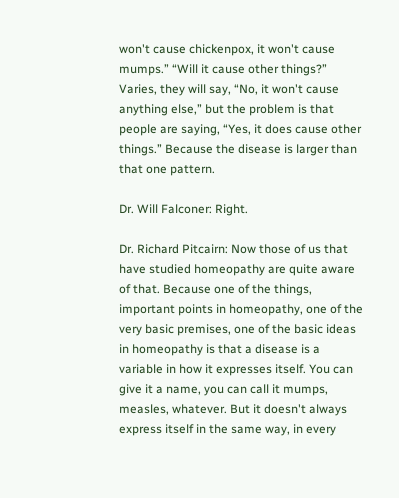won't cause chickenpox, it won't cause mumps.” “Will it cause other things?” Varies, they will say, “No, it won't cause anything else,” but the problem is that people are saying, “Yes, it does cause other things.” Because the disease is larger than that one pattern.

Dr. Will Falconer: Right.

Dr. Richard Pitcairn: Now those of us that have studied homeopathy are quite aware of that. Because one of the things, important points in homeopathy, one of the very basic premises, one of the basic ideas in homeopathy is that a disease is a variable in how it expresses itself. You can give it a name, you can call it mumps, measles, whatever. But it doesn't always express itself in the same way, in every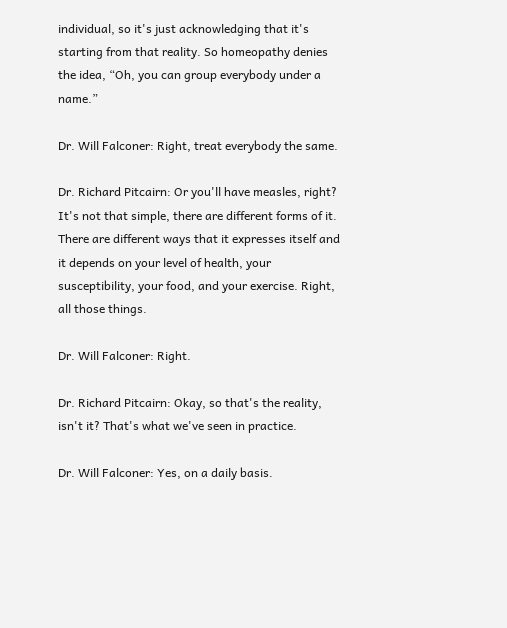individual, so it's just acknowledging that it's starting from that reality. So homeopathy denies the idea, “Oh, you can group everybody under a name.”

Dr. Will Falconer: Right, treat everybody the same.

Dr. Richard Pitcairn: Or you'll have measles, right? It's not that simple, there are different forms of it. There are different ways that it expresses itself and it depends on your level of health, your susceptibility, your food, and your exercise. Right, all those things.

Dr. Will Falconer: Right.

Dr. Richard Pitcairn: Okay, so that's the reality, isn't it? That's what we've seen in practice.

Dr. Will Falconer: Yes, on a daily basis.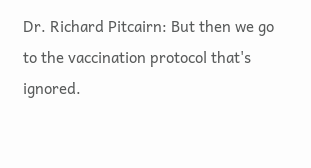Dr. Richard Pitcairn: But then we go to the vaccination protocol that's ignored.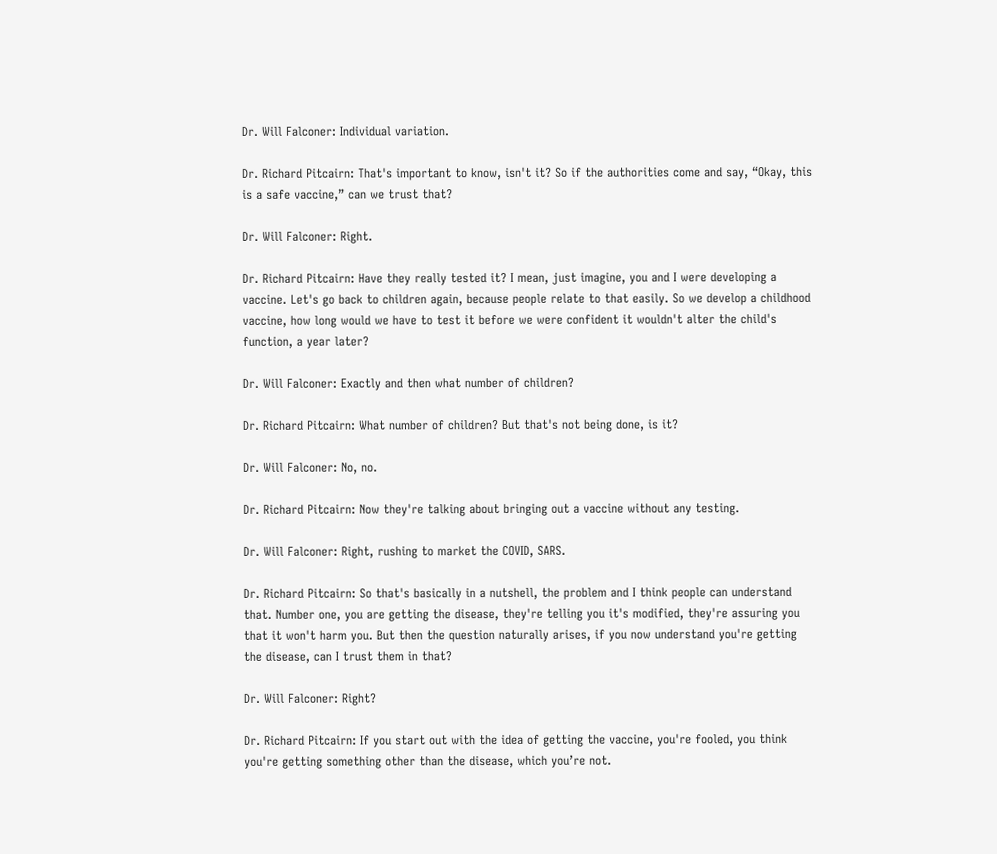Dr. Will Falconer: Individual variation.

Dr. Richard Pitcairn: That's important to know, isn't it? So if the authorities come and say, “Okay, this is a safe vaccine,” can we trust that?

Dr. Will Falconer: Right.

Dr. Richard Pitcairn: Have they really tested it? I mean, just imagine, you and I were developing a vaccine. Let's go back to children again, because people relate to that easily. So we develop a childhood vaccine, how long would we have to test it before we were confident it wouldn't alter the child's function, a year later?

Dr. Will Falconer: Exactly and then what number of children?

Dr. Richard Pitcairn: What number of children? But that's not being done, is it?

Dr. Will Falconer: No, no.

Dr. Richard Pitcairn: Now they're talking about bringing out a vaccine without any testing.

Dr. Will Falconer: Right, rushing to market the COVID, SARS.

Dr. Richard Pitcairn: So that's basically in a nutshell, the problem and I think people can understand that. Number one, you are getting the disease, they're telling you it's modified, they're assuring you that it won't harm you. But then the question naturally arises, if you now understand you're getting the disease, can I trust them in that?

Dr. Will Falconer: Right?

Dr. Richard Pitcairn: If you start out with the idea of getting the vaccine, you're fooled, you think you're getting something other than the disease, which you’re not.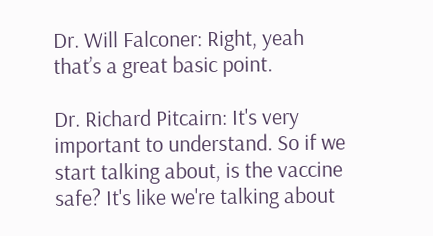Dr. Will Falconer: Right, yeah that’s a great basic point.

Dr. Richard Pitcairn: It's very important to understand. So if we start talking about, is the vaccine safe? It's like we're talking about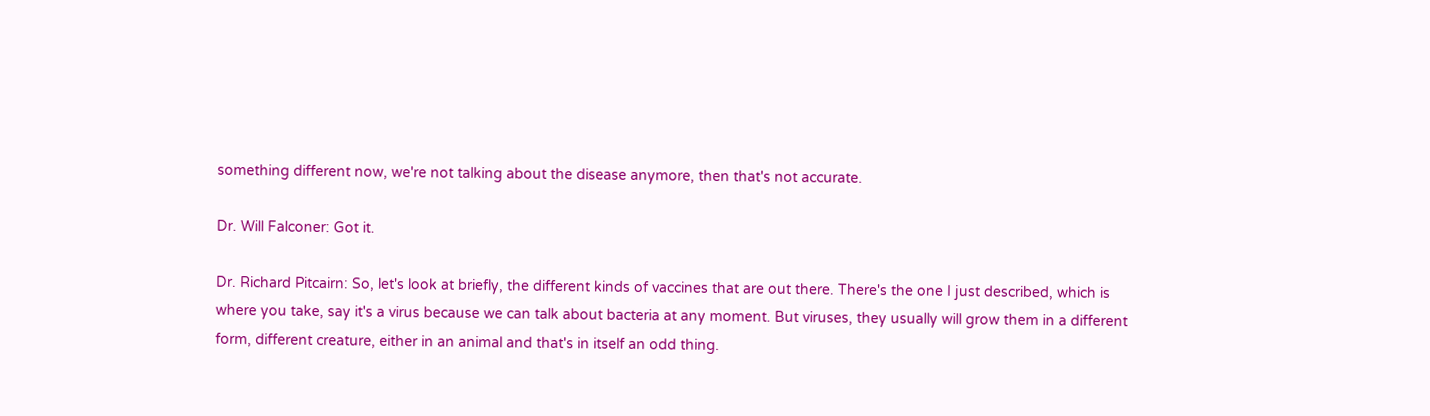something different now, we're not talking about the disease anymore, then that's not accurate.

Dr. Will Falconer: Got it.

Dr. Richard Pitcairn: So, let's look at briefly, the different kinds of vaccines that are out there. There's the one I just described, which is where you take, say it's a virus because we can talk about bacteria at any moment. But viruses, they usually will grow them in a different form, different creature, either in an animal and that's in itself an odd thing.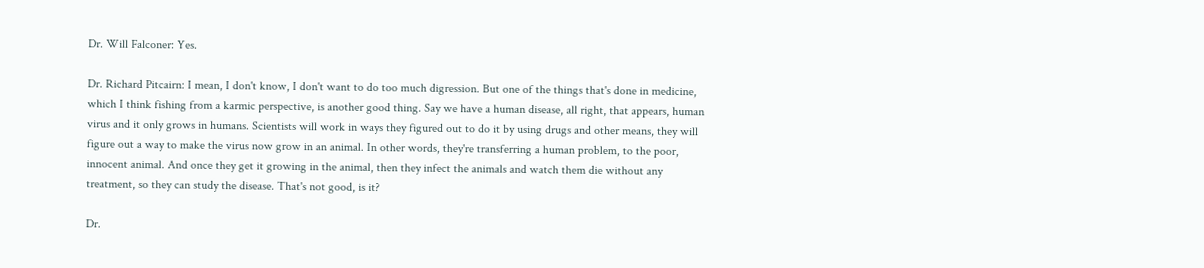Dr. Will Falconer: Yes.

Dr. Richard Pitcairn: I mean, I don't know, I don't want to do too much digression. But one of the things that's done in medicine, which I think fishing from a karmic perspective, is another good thing. Say we have a human disease, all right, that appears, human virus and it only grows in humans. Scientists will work in ways they figured out to do it by using drugs and other means, they will figure out a way to make the virus now grow in an animal. In other words, they're transferring a human problem, to the poor, innocent animal. And once they get it growing in the animal, then they infect the animals and watch them die without any treatment, so they can study the disease. That's not good, is it?

Dr.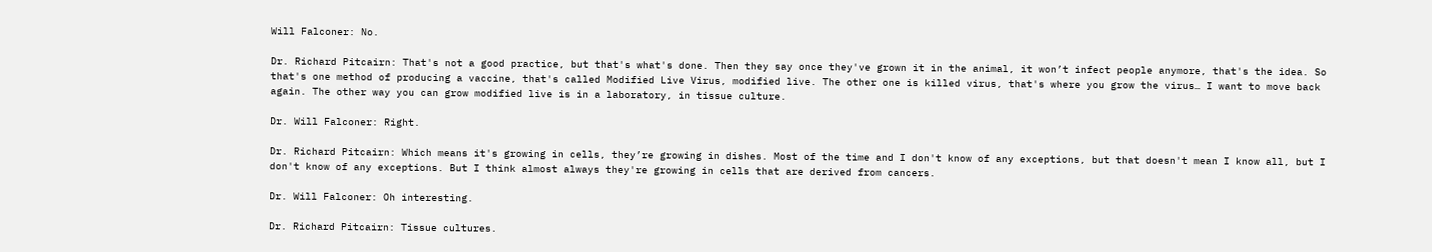Will Falconer: No.

Dr. Richard Pitcairn: That's not a good practice, but that's what's done. Then they say once they've grown it in the animal, it won’t infect people anymore, that's the idea. So that's one method of producing a vaccine, that's called Modified Live Virus, modified live. The other one is killed virus, that's where you grow the virus… I want to move back again. The other way you can grow modified live is in a laboratory, in tissue culture.

Dr. Will Falconer: Right.

Dr. Richard Pitcairn: Which means it's growing in cells, they’re growing in dishes. Most of the time and I don't know of any exceptions, but that doesn't mean I know all, but I don't know of any exceptions. But I think almost always they're growing in cells that are derived from cancers.

Dr. Will Falconer: Oh interesting.

Dr. Richard Pitcairn: Tissue cultures.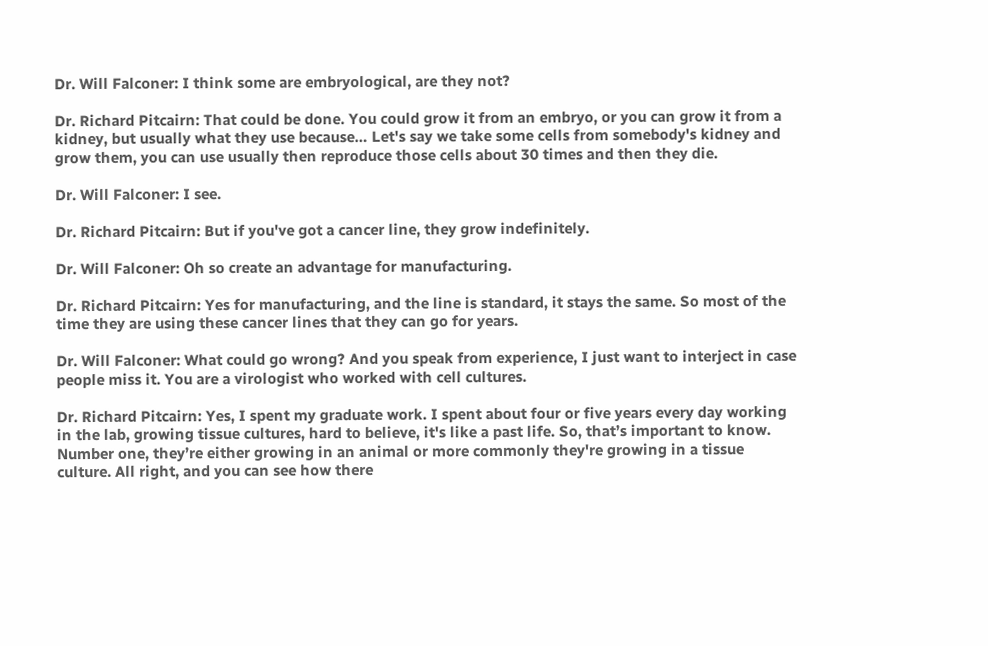Dr. Will Falconer: I think some are embryological, are they not?

Dr. Richard Pitcairn: That could be done. You could grow it from an embryo, or you can grow it from a kidney, but usually what they use because… Let's say we take some cells from somebody's kidney and grow them, you can use usually then reproduce those cells about 30 times and then they die.

Dr. Will Falconer: I see.

Dr. Richard Pitcairn: But if you've got a cancer line, they grow indefinitely.

Dr. Will Falconer: Oh so create an advantage for manufacturing.

Dr. Richard Pitcairn: Yes for manufacturing, and the line is standard, it stays the same. So most of the time they are using these cancer lines that they can go for years.

Dr. Will Falconer: What could go wrong? And you speak from experience, I just want to interject in case people miss it. You are a virologist who worked with cell cultures.

Dr. Richard Pitcairn: Yes, I spent my graduate work. I spent about four or five years every day working in the lab, growing tissue cultures, hard to believe, it's like a past life. So, that’s important to know. Number one, they’re either growing in an animal or more commonly they're growing in a tissue culture. All right, and you can see how there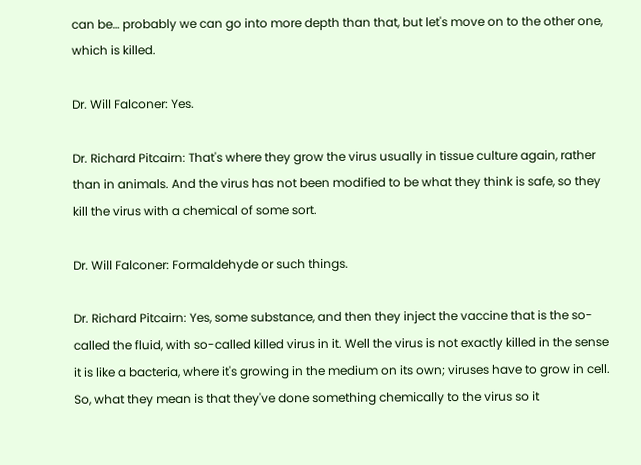can be… probably we can go into more depth than that, but let's move on to the other one, which is killed.

Dr. Will Falconer: Yes.

Dr. Richard Pitcairn: That's where they grow the virus usually in tissue culture again, rather than in animals. And the virus has not been modified to be what they think is safe, so they kill the virus with a chemical of some sort.

Dr. Will Falconer: Formaldehyde or such things.

Dr. Richard Pitcairn: Yes, some substance, and then they inject the vaccine that is the so-called the fluid, with so-called killed virus in it. Well the virus is not exactly killed in the sense it is like a bacteria, where it's growing in the medium on its own; viruses have to grow in cell. So, what they mean is that they've done something chemically to the virus so it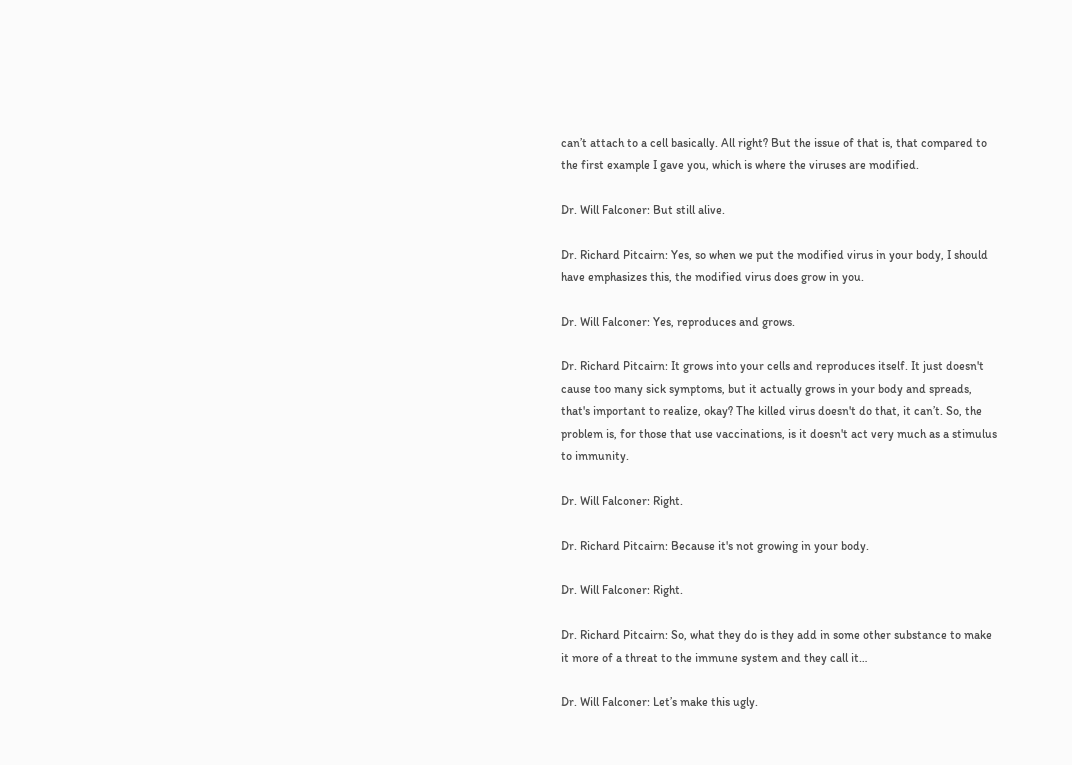can’t attach to a cell basically. All right? But the issue of that is, that compared to the first example I gave you, which is where the viruses are modified.

Dr. Will Falconer: But still alive.

Dr. Richard Pitcairn: Yes, so when we put the modified virus in your body, I should have emphasizes this, the modified virus does grow in you.

Dr. Will Falconer: Yes, reproduces and grows.

Dr. Richard Pitcairn: It grows into your cells and reproduces itself. It just doesn't cause too many sick symptoms, but it actually grows in your body and spreads, that's important to realize, okay? The killed virus doesn't do that, it can’t. So, the problem is, for those that use vaccinations, is it doesn't act very much as a stimulus to immunity.

Dr. Will Falconer: Right.

Dr. Richard Pitcairn: Because it's not growing in your body.

Dr. Will Falconer: Right.

Dr. Richard Pitcairn: So, what they do is they add in some other substance to make it more of a threat to the immune system and they call it…

Dr. Will Falconer: Let’s make this ugly.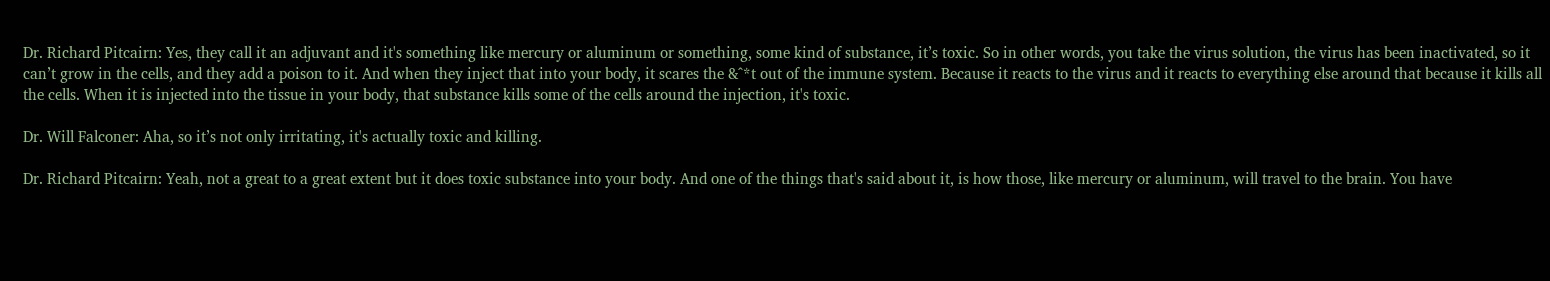Dr. Richard Pitcairn: Yes, they call it an adjuvant and it's something like mercury or aluminum or something, some kind of substance, it’s toxic. So in other words, you take the virus solution, the virus has been inactivated, so it can’t grow in the cells, and they add a poison to it. And when they inject that into your body, it scares the &^*t out of the immune system. Because it reacts to the virus and it reacts to everything else around that because it kills all the cells. When it is injected into the tissue in your body, that substance kills some of the cells around the injection, it's toxic.

Dr. Will Falconer: Aha, so it’s not only irritating, it's actually toxic and killing.

Dr. Richard Pitcairn: Yeah, not a great to a great extent but it does toxic substance into your body. And one of the things that's said about it, is how those, like mercury or aluminum, will travel to the brain. You have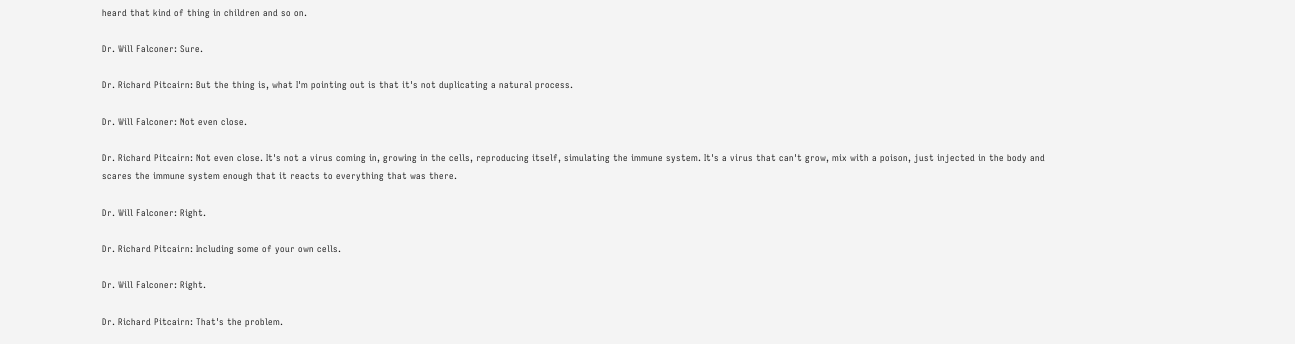heard that kind of thing in children and so on.

Dr. Will Falconer: Sure.

Dr. Richard Pitcairn: But the thing is, what I'm pointing out is that it's not duplicating a natural process.

Dr. Will Falconer: Not even close.

Dr. Richard Pitcairn: Not even close. It's not a virus coming in, growing in the cells, reproducing itself, simulating the immune system. It's a virus that can't grow, mix with a poison, just injected in the body and scares the immune system enough that it reacts to everything that was there.

Dr. Will Falconer: Right.

Dr. Richard Pitcairn: Including some of your own cells.

Dr. Will Falconer: Right.

Dr. Richard Pitcairn: That's the problem.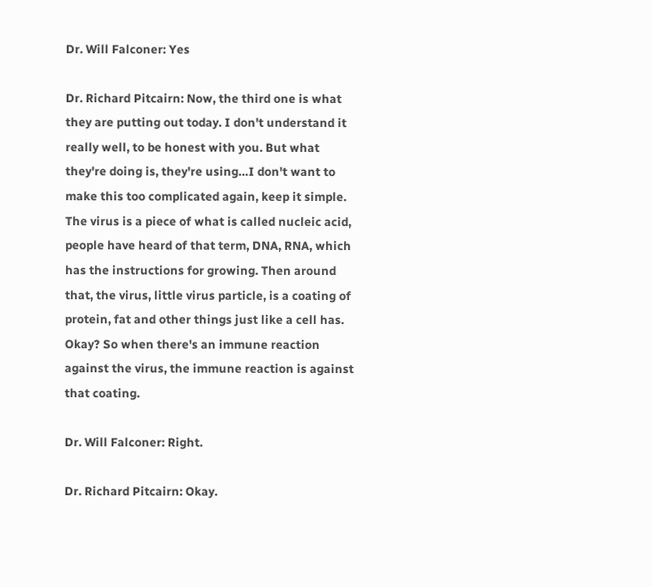Dr. Will Falconer: Yes

Dr. Richard Pitcairn: Now, the third one is what they are putting out today. I don't understand it really well, to be honest with you. But what they're doing is, they're using…I don't want to make this too complicated again, keep it simple. The virus is a piece of what is called nucleic acid, people have heard of that term, DNA, RNA, which has the instructions for growing. Then around that, the virus, little virus particle, is a coating of protein, fat and other things just like a cell has. Okay? So when there's an immune reaction against the virus, the immune reaction is against that coating.

Dr. Will Falconer: Right.

Dr. Richard Pitcairn: Okay.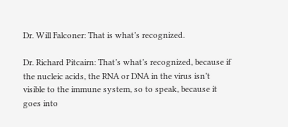Dr. Will Falconer: That is what’s recognized.

Dr. Richard Pitcairn: That’s what’s recognized, because if the nucleic acids, the RNA or DNA in the virus isn’t visible to the immune system, so to speak, because it goes into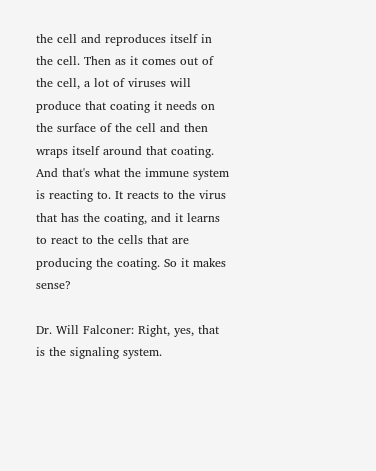the cell and reproduces itself in the cell. Then as it comes out of the cell, a lot of viruses will produce that coating it needs on the surface of the cell and then wraps itself around that coating. And that's what the immune system is reacting to. It reacts to the virus that has the coating, and it learns to react to the cells that are producing the coating. So it makes sense?

Dr. Will Falconer: Right, yes, that is the signaling system.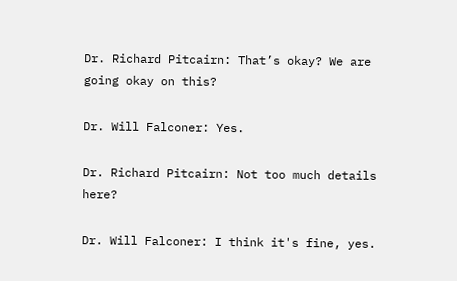Dr. Richard Pitcairn: That’s okay? We are going okay on this?

Dr. Will Falconer: Yes.

Dr. Richard Pitcairn: Not too much details here?

Dr. Will Falconer: I think it's fine, yes.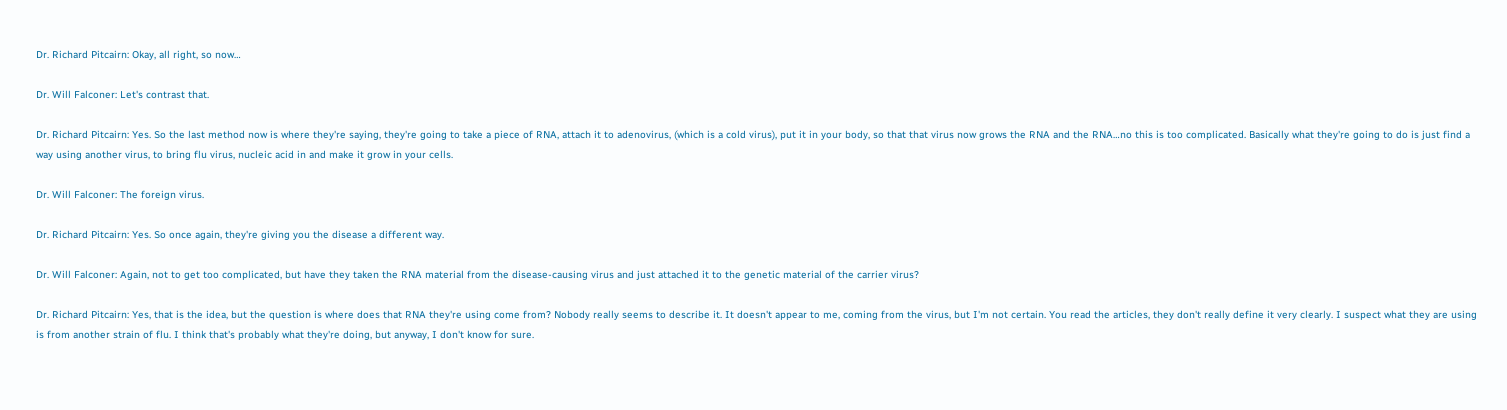Dr. Richard Pitcairn: Okay, all right, so now…

Dr. Will Falconer: Let's contrast that.

Dr. Richard Pitcairn: Yes. So the last method now is where they're saying, they're going to take a piece of RNA, attach it to adenovirus, (which is a cold virus), put it in your body, so that that virus now grows the RNA and the RNA…no this is too complicated. Basically what they're going to do is just find a way using another virus, to bring flu virus, nucleic acid in and make it grow in your cells.

Dr. Will Falconer: The foreign virus.

Dr. Richard Pitcairn: Yes. So once again, they're giving you the disease a different way.

Dr. Will Falconer: Again, not to get too complicated, but have they taken the RNA material from the disease-causing virus and just attached it to the genetic material of the carrier virus?

Dr. Richard Pitcairn: Yes, that is the idea, but the question is where does that RNA they're using come from? Nobody really seems to describe it. It doesn't appear to me, coming from the virus, but I'm not certain. You read the articles, they don't really define it very clearly. I suspect what they are using is from another strain of flu. I think that's probably what they're doing, but anyway, I don't know for sure.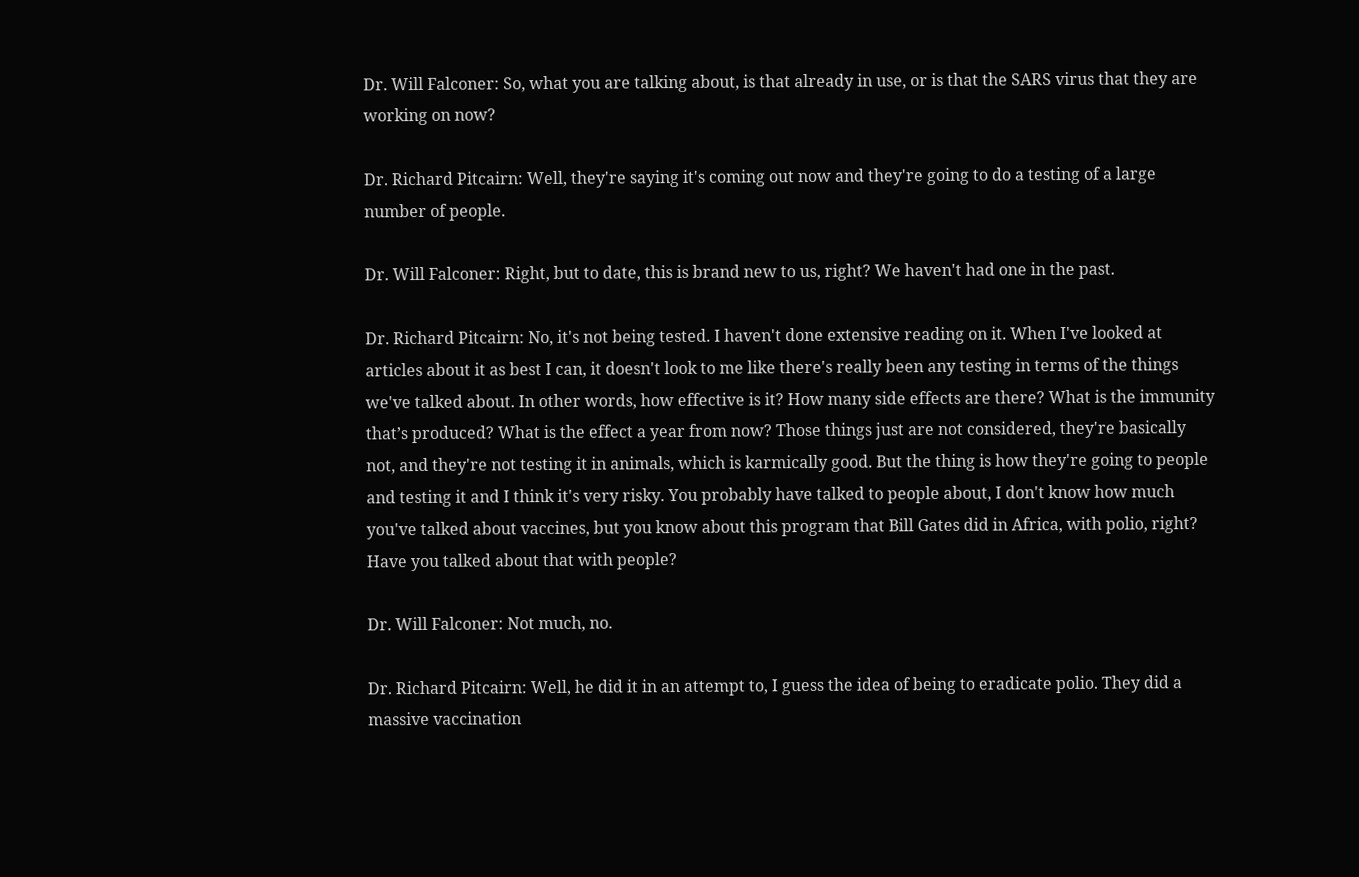Dr. Will Falconer: So, what you are talking about, is that already in use, or is that the SARS virus that they are working on now?

Dr. Richard Pitcairn: Well, they're saying it's coming out now and they're going to do a testing of a large number of people.

Dr. Will Falconer: Right, but to date, this is brand new to us, right? We haven't had one in the past.

Dr. Richard Pitcairn: No, it's not being tested. I haven't done extensive reading on it. When I've looked at articles about it as best I can, it doesn't look to me like there's really been any testing in terms of the things we've talked about. In other words, how effective is it? How many side effects are there? What is the immunity that’s produced? What is the effect a year from now? Those things just are not considered, they're basically not, and they're not testing it in animals, which is karmically good. But the thing is how they're going to people and testing it and I think it's very risky. You probably have talked to people about, I don't know how much you've talked about vaccines, but you know about this program that Bill Gates did in Africa, with polio, right? Have you talked about that with people?

Dr. Will Falconer: Not much, no.

Dr. Richard Pitcairn: Well, he did it in an attempt to, I guess the idea of being to eradicate polio. They did a massive vaccination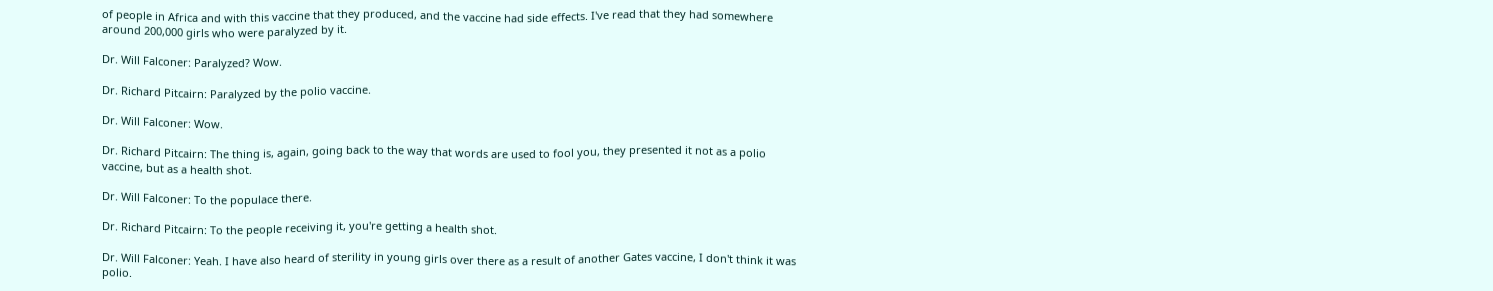of people in Africa and with this vaccine that they produced, and the vaccine had side effects. I've read that they had somewhere around 200,000 girls who were paralyzed by it.

Dr. Will Falconer: Paralyzed? Wow.

Dr. Richard Pitcairn: Paralyzed by the polio vaccine.

Dr. Will Falconer: Wow.

Dr. Richard Pitcairn: The thing is, again, going back to the way that words are used to fool you, they presented it not as a polio vaccine, but as a health shot.

Dr. Will Falconer: To the populace there.

Dr. Richard Pitcairn: To the people receiving it, you're getting a health shot.

Dr. Will Falconer: Yeah. I have also heard of sterility in young girls over there as a result of another Gates vaccine, I don't think it was polio.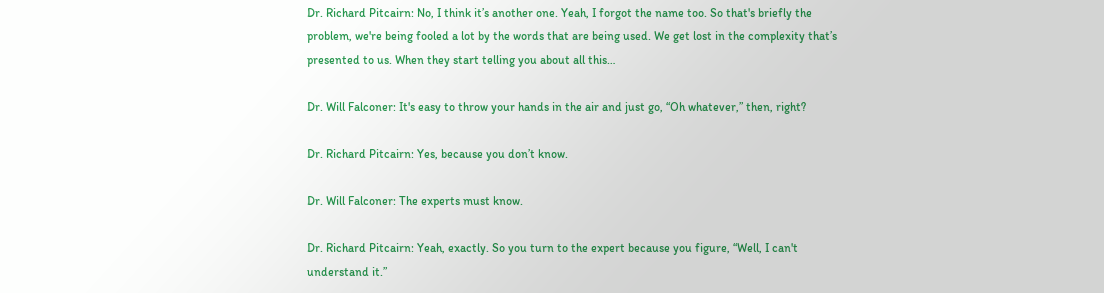Dr. Richard Pitcairn: No, I think it’s another one. Yeah, I forgot the name too. So that's briefly the problem, we're being fooled a lot by the words that are being used. We get lost in the complexity that’s presented to us. When they start telling you about all this…

Dr. Will Falconer: It's easy to throw your hands in the air and just go, “Oh whatever,” then, right?

Dr. Richard Pitcairn: Yes, because you don’t know.

Dr. Will Falconer: The experts must know.

Dr. Richard Pitcairn: Yeah, exactly. So you turn to the expert because you figure, “Well, I can't understand it.”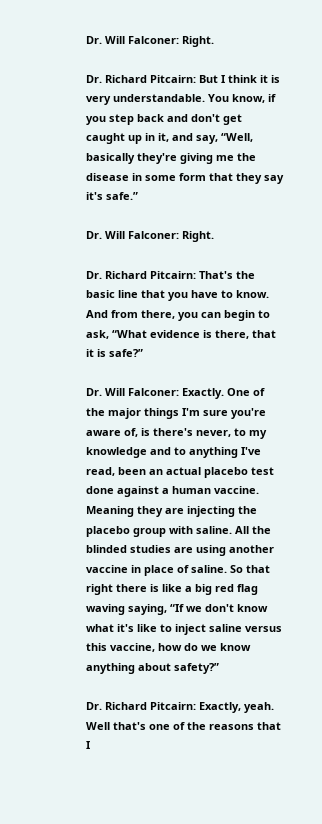Dr. Will Falconer: Right.

Dr. Richard Pitcairn: But I think it is very understandable. You know, if you step back and don't get caught up in it, and say, “Well, basically they're giving me the disease in some form that they say it's safe.”

Dr. Will Falconer: Right.

Dr. Richard Pitcairn: That's the basic line that you have to know.  And from there, you can begin to ask, “What evidence is there, that it is safe?”

Dr. Will Falconer: Exactly. One of the major things I'm sure you're aware of, is there's never, to my knowledge and to anything I've read, been an actual placebo test done against a human vaccine. Meaning they are injecting the placebo group with saline. All the blinded studies are using another vaccine in place of saline. So that right there is like a big red flag waving saying, “If we don't know what it's like to inject saline versus this vaccine, how do we know anything about safety?”

Dr. Richard Pitcairn: Exactly, yeah. Well that's one of the reasons that I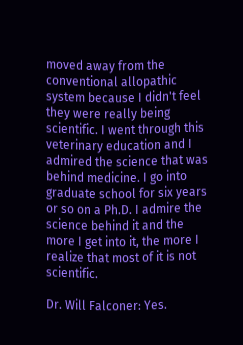moved away from the conventional allopathic system because I didn't feel they were really being scientific. I went through this veterinary education and I admired the science that was behind medicine. I go into graduate school for six years or so on a Ph.D. I admire the science behind it and the more I get into it, the more I realize that most of it is not scientific.

Dr. Will Falconer: Yes.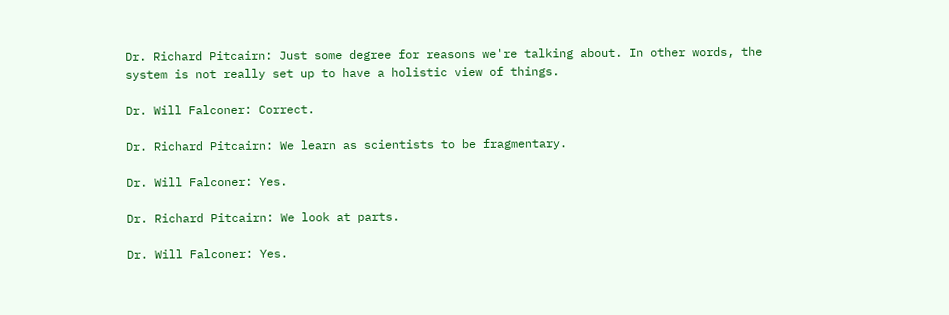Dr. Richard Pitcairn: Just some degree for reasons we're talking about. In other words, the system is not really set up to have a holistic view of things.

Dr. Will Falconer: Correct.

Dr. Richard Pitcairn: We learn as scientists to be fragmentary.

Dr. Will Falconer: Yes.

Dr. Richard Pitcairn: We look at parts.

Dr. Will Falconer: Yes.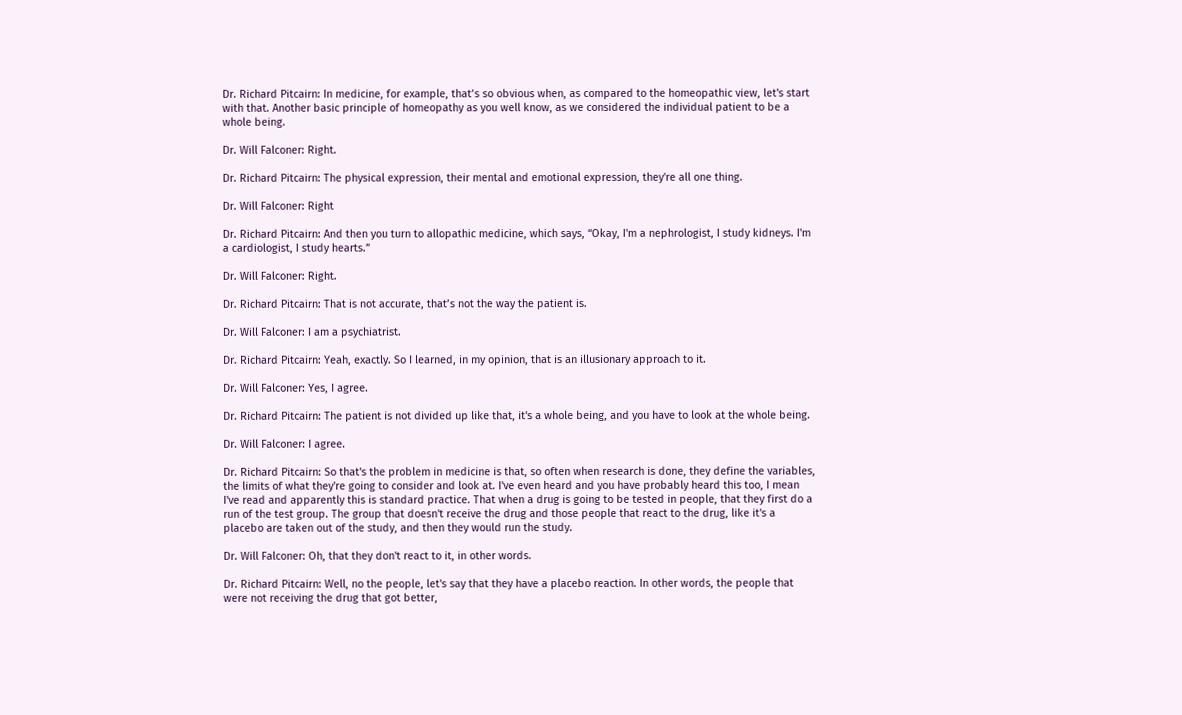Dr. Richard Pitcairn: In medicine, for example, that’s so obvious when, as compared to the homeopathic view, let's start with that. Another basic principle of homeopathy as you well know, as we considered the individual patient to be a whole being.

Dr. Will Falconer: Right.

Dr. Richard Pitcairn: The physical expression, their mental and emotional expression, they're all one thing.

Dr. Will Falconer: Right

Dr. Richard Pitcairn: And then you turn to allopathic medicine, which says, “Okay, I'm a nephrologist, I study kidneys. I'm a cardiologist, I study hearts.”

Dr. Will Falconer: Right.

Dr. Richard Pitcairn: That is not accurate, that’s not the way the patient is.

Dr. Will Falconer: I am a psychiatrist.

Dr. Richard Pitcairn: Yeah, exactly. So I learned, in my opinion, that is an illusionary approach to it.

Dr. Will Falconer: Yes, I agree.

Dr. Richard Pitcairn: The patient is not divided up like that, it's a whole being, and you have to look at the whole being.

Dr. Will Falconer: I agree.

Dr. Richard Pitcairn: So that's the problem in medicine is that, so often when research is done, they define the variables, the limits of what they're going to consider and look at. I've even heard and you have probably heard this too, I mean I've read and apparently this is standard practice. That when a drug is going to be tested in people, that they first do a run of the test group. The group that doesn't receive the drug and those people that react to the drug, like it's a placebo are taken out of the study, and then they would run the study.

Dr. Will Falconer: Oh, that they don't react to it, in other words.

Dr. Richard Pitcairn: Well, no the people, let's say that they have a placebo reaction. In other words, the people that were not receiving the drug that got better,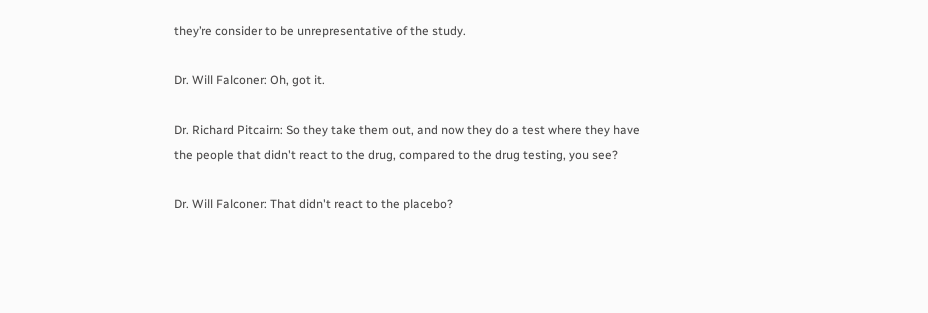they’re consider to be unrepresentative of the study.

Dr. Will Falconer: Oh, got it.

Dr. Richard Pitcairn: So they take them out, and now they do a test where they have the people that didn't react to the drug, compared to the drug testing, you see?

Dr. Will Falconer: That didn't react to the placebo?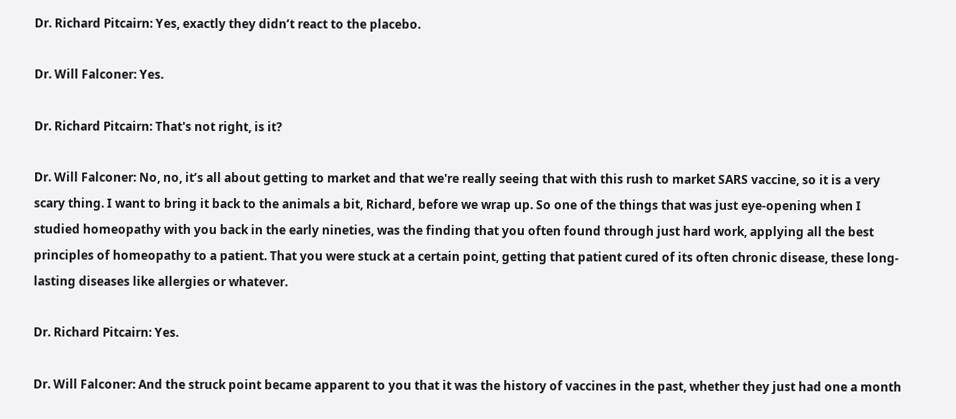Dr. Richard Pitcairn: Yes, exactly they didn’t react to the placebo.

Dr. Will Falconer: Yes.

Dr. Richard Pitcairn: That's not right, is it?

Dr. Will Falconer: No, no, it’s all about getting to market and that we're really seeing that with this rush to market SARS vaccine, so it is a very scary thing. I want to bring it back to the animals a bit, Richard, before we wrap up. So one of the things that was just eye-opening when I studied homeopathy with you back in the early nineties, was the finding that you often found through just hard work, applying all the best principles of homeopathy to a patient. That you were stuck at a certain point, getting that patient cured of its often chronic disease, these long-lasting diseases like allergies or whatever.

Dr. Richard Pitcairn: Yes.

Dr. Will Falconer: And the struck point became apparent to you that it was the history of vaccines in the past, whether they just had one a month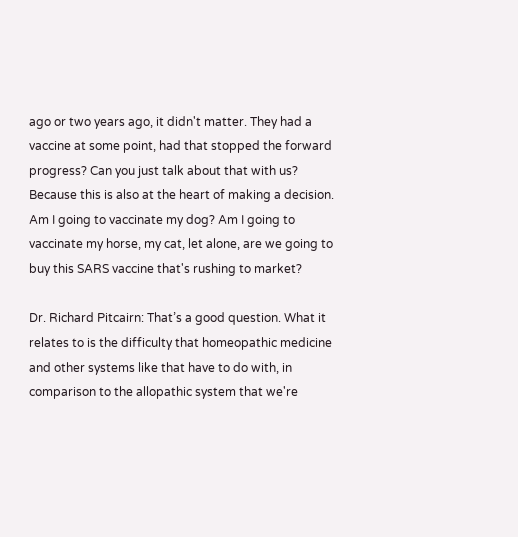ago or two years ago, it didn't matter. They had a vaccine at some point, had that stopped the forward progress? Can you just talk about that with us? Because this is also at the heart of making a decision. Am I going to vaccinate my dog? Am I going to vaccinate my horse, my cat, let alone, are we going to buy this SARS vaccine that's rushing to market?

Dr. Richard Pitcairn: That’s a good question. What it relates to is the difficulty that homeopathic medicine and other systems like that have to do with, in comparison to the allopathic system that we're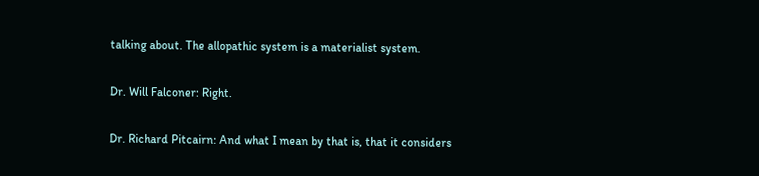talking about. The allopathic system is a materialist system.

Dr. Will Falconer: Right.

Dr. Richard Pitcairn: And what I mean by that is, that it considers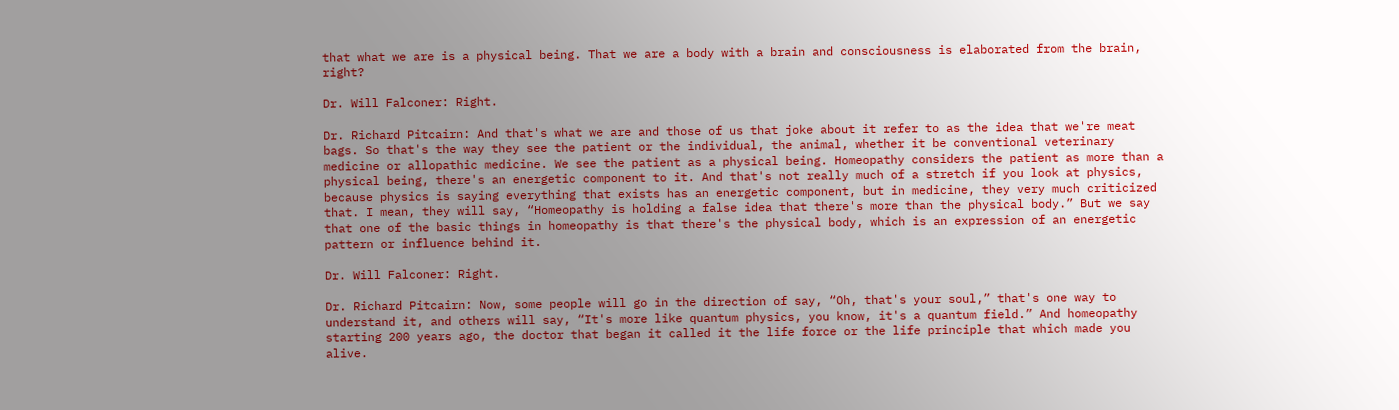that what we are is a physical being. That we are a body with a brain and consciousness is elaborated from the brain, right?

Dr. Will Falconer: Right.

Dr. Richard Pitcairn: And that's what we are and those of us that joke about it refer to as the idea that we're meat bags. So that's the way they see the patient or the individual, the animal, whether it be conventional veterinary medicine or allopathic medicine. We see the patient as a physical being. Homeopathy considers the patient as more than a physical being, there's an energetic component to it. And that's not really much of a stretch if you look at physics, because physics is saying everything that exists has an energetic component, but in medicine, they very much criticized that. I mean, they will say, “Homeopathy is holding a false idea that there's more than the physical body.” But we say that one of the basic things in homeopathy is that there's the physical body, which is an expression of an energetic pattern or influence behind it.

Dr. Will Falconer: Right.

Dr. Richard Pitcairn: Now, some people will go in the direction of say, “Oh, that's your soul,” that's one way to understand it, and others will say, “It's more like quantum physics, you know, it's a quantum field.” And homeopathy starting 200 years ago, the doctor that began it called it the life force or the life principle that which made you alive.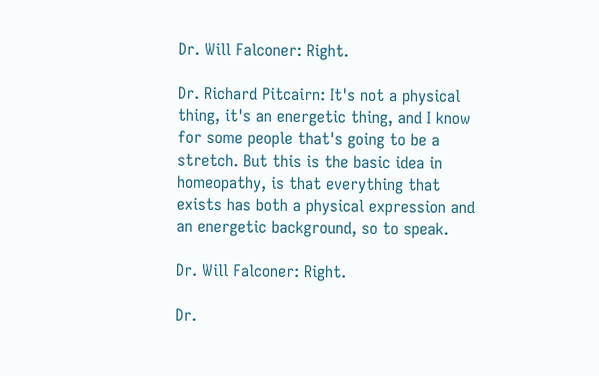Dr. Will Falconer: Right.

Dr. Richard Pitcairn: It's not a physical thing, it's an energetic thing, and I know for some people that's going to be a stretch. But this is the basic idea in homeopathy, is that everything that exists has both a physical expression and an energetic background, so to speak.

Dr. Will Falconer: Right.

Dr.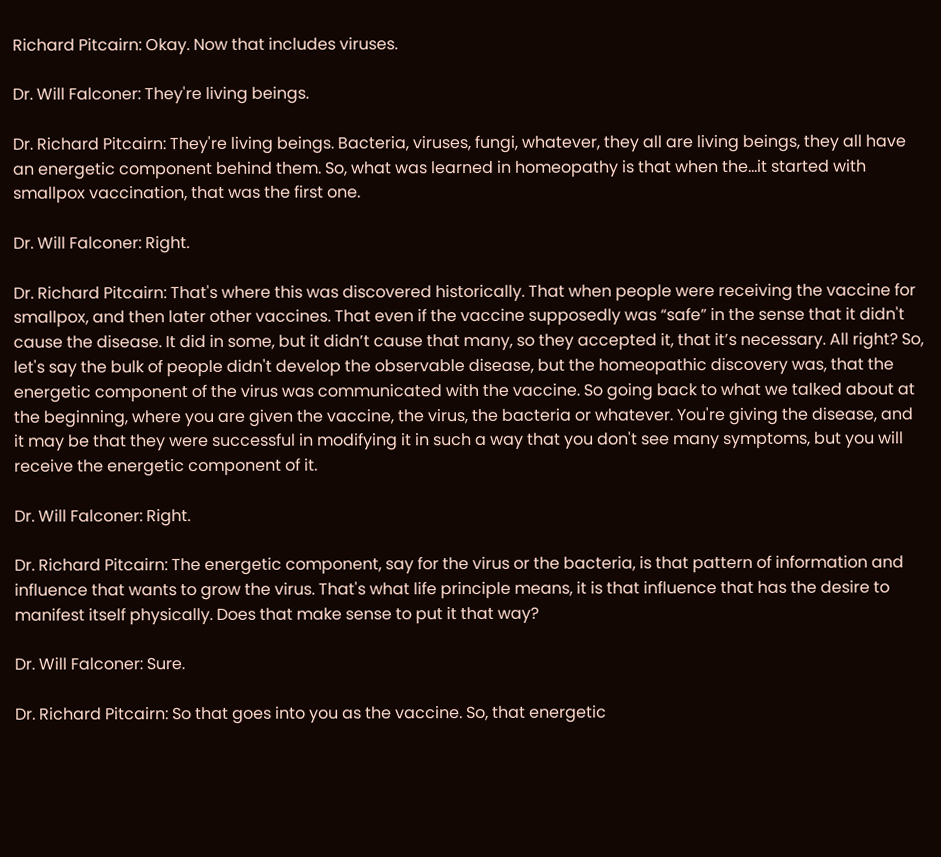Richard Pitcairn: Okay. Now that includes viruses.

Dr. Will Falconer: They're living beings.

Dr. Richard Pitcairn: They're living beings. Bacteria, viruses, fungi, whatever, they all are living beings, they all have an energetic component behind them. So, what was learned in homeopathy is that when the…it started with smallpox vaccination, that was the first one.

Dr. Will Falconer: Right.

Dr. Richard Pitcairn: That's where this was discovered historically. That when people were receiving the vaccine for smallpox, and then later other vaccines. That even if the vaccine supposedly was “safe” in the sense that it didn't cause the disease. It did in some, but it didn’t cause that many, so they accepted it, that it’s necessary. All right? So, let's say the bulk of people didn't develop the observable disease, but the homeopathic discovery was, that the energetic component of the virus was communicated with the vaccine. So going back to what we talked about at the beginning, where you are given the vaccine, the virus, the bacteria or whatever. You're giving the disease, and it may be that they were successful in modifying it in such a way that you don't see many symptoms, but you will receive the energetic component of it.

Dr. Will Falconer: Right.

Dr. Richard Pitcairn: The energetic component, say for the virus or the bacteria, is that pattern of information and influence that wants to grow the virus. That's what life principle means, it is that influence that has the desire to manifest itself physically. Does that make sense to put it that way?

Dr. Will Falconer: Sure.

Dr. Richard Pitcairn: So that goes into you as the vaccine. So, that energetic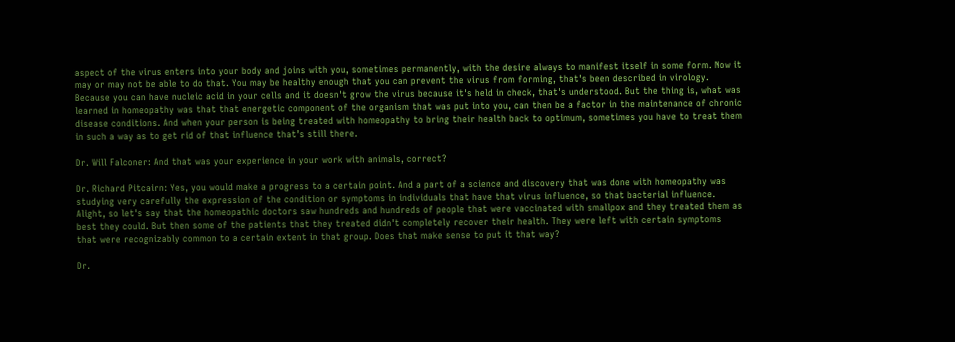aspect of the virus enters into your body and joins with you, sometimes permanently, with the desire always to manifest itself in some form. Now it may or may not be able to do that. You may be healthy enough that you can prevent the virus from forming, that's been described in virology. Because you can have nucleic acid in your cells and it doesn't grow the virus because it's held in check, that's understood. But the thing is, what was learned in homeopathy was that that energetic component of the organism that was put into you, can then be a factor in the maintenance of chronic disease conditions. And when your person is being treated with homeopathy to bring their health back to optimum, sometimes you have to treat them in such a way as to get rid of that influence that’s still there.

Dr. Will Falconer: And that was your experience in your work with animals, correct?

Dr. Richard Pitcairn: Yes, you would make a progress to a certain point. And a part of a science and discovery that was done with homeopathy was studying very carefully the expression of the condition or symptoms in individuals that have that virus influence, so that bacterial influence. Alight, so let's say that the homeopathic doctors saw hundreds and hundreds of people that were vaccinated with smallpox and they treated them as best they could. But then some of the patients that they treated didn't completely recover their health. They were left with certain symptoms that were recognizably common to a certain extent in that group. Does that make sense to put it that way?

Dr.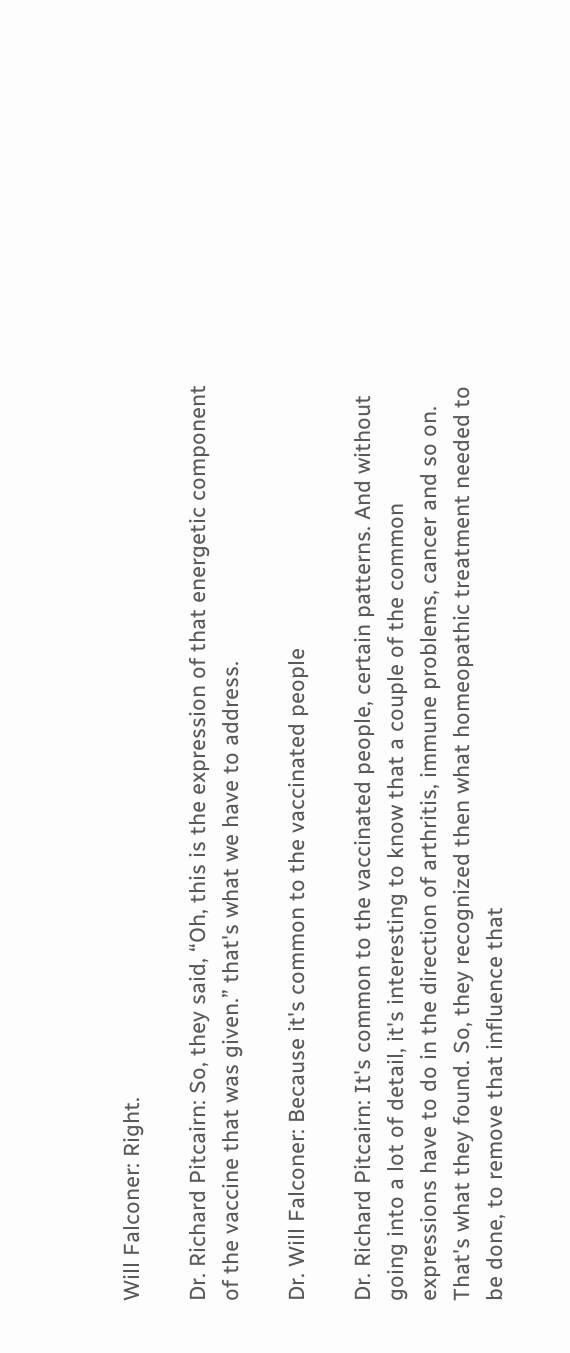Will Falconer: Right.

Dr. Richard Pitcairn: So, they said, “Oh, this is the expression of that energetic component of the vaccine that was given.” that's what we have to address.

Dr. Will Falconer: Because it's common to the vaccinated people

Dr. Richard Pitcairn: It's common to the vaccinated people, certain patterns. And without going into a lot of detail, it's interesting to know that a couple of the common expressions have to do in the direction of arthritis, immune problems, cancer and so on. That's what they found. So, they recognized then what homeopathic treatment needed to be done, to remove that influence that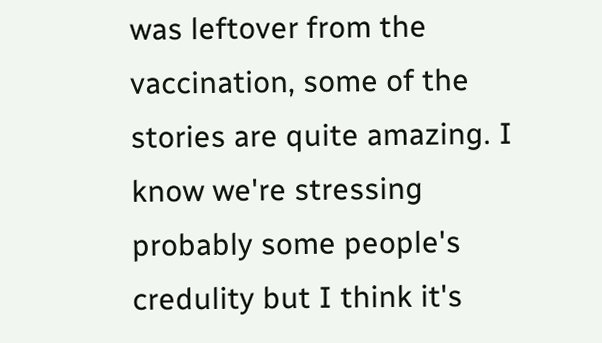was leftover from the vaccination, some of the stories are quite amazing. I know we're stressing probably some people's credulity but I think it's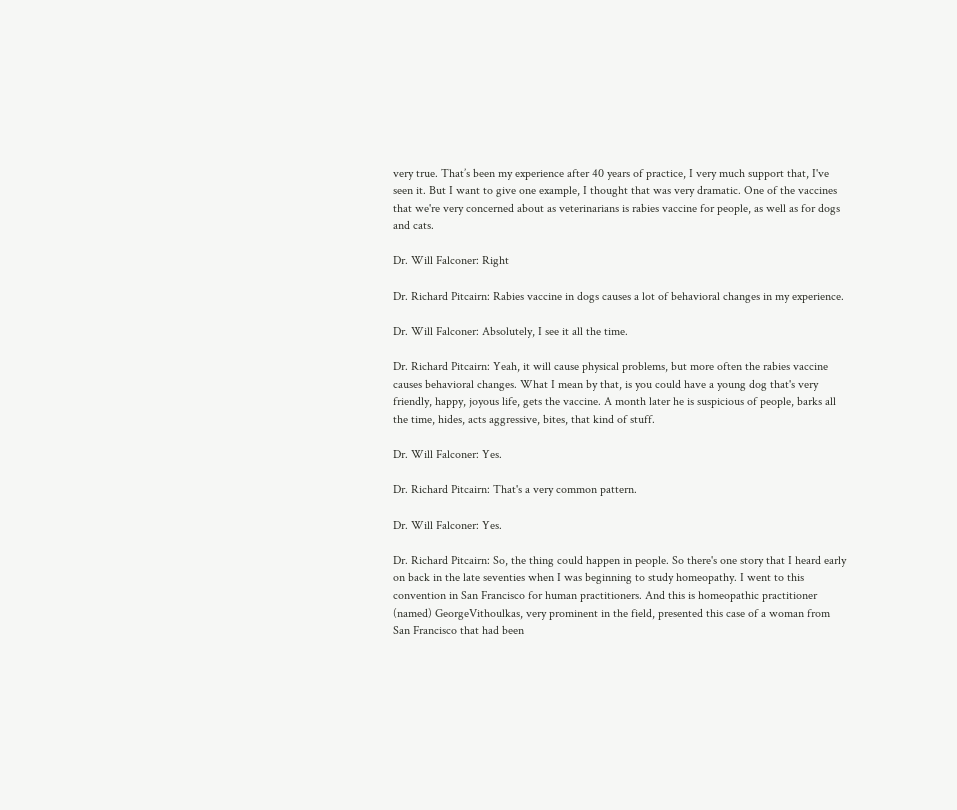very true. That’s been my experience after 40 years of practice, I very much support that, I've seen it. But I want to give one example, I thought that was very dramatic. One of the vaccines that we're very concerned about as veterinarians is rabies vaccine for people, as well as for dogs and cats.

Dr. Will Falconer: Right

Dr. Richard Pitcairn: Rabies vaccine in dogs causes a lot of behavioral changes in my experience.

Dr. Will Falconer: Absolutely, I see it all the time.

Dr. Richard Pitcairn: Yeah, it will cause physical problems, but more often the rabies vaccine causes behavioral changes. What I mean by that, is you could have a young dog that's very friendly, happy, joyous life, gets the vaccine. A month later he is suspicious of people, barks all the time, hides, acts aggressive, bites, that kind of stuff.

Dr. Will Falconer: Yes.

Dr. Richard Pitcairn: That's a very common pattern.

Dr. Will Falconer: Yes.

Dr. Richard Pitcairn: So, the thing could happen in people. So there's one story that I heard early on back in the late seventies when I was beginning to study homeopathy. I went to this convention in San Francisco for human practitioners. And this is homeopathic practitioner (named) GeorgeVithoulkas, very prominent in the field, presented this case of a woman from San Francisco that had been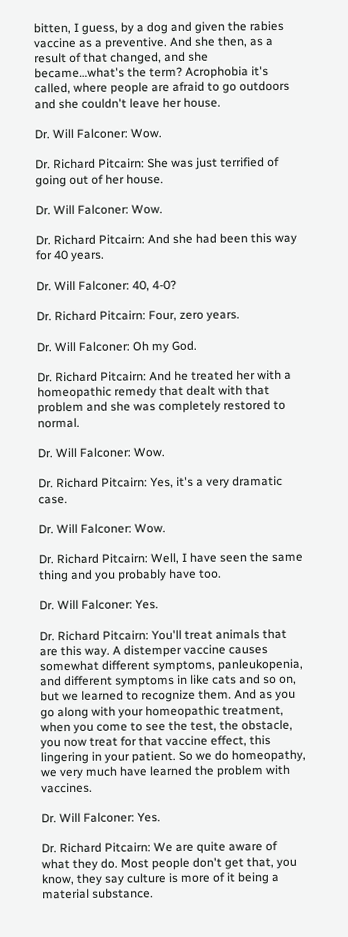bitten, I guess, by a dog and given the rabies vaccine as a preventive. And she then, as a result of that changed, and she became…what's the term? Acrophobia it's called, where people are afraid to go outdoors and she couldn't leave her house.

Dr. Will Falconer: Wow.

Dr. Richard Pitcairn: She was just terrified of going out of her house.

Dr. Will Falconer: Wow.

Dr. Richard Pitcairn: And she had been this way for 40 years.

Dr. Will Falconer: 40, 4-0?

Dr. Richard Pitcairn: Four, zero years.

Dr. Will Falconer: Oh my God.

Dr. Richard Pitcairn: And he treated her with a homeopathic remedy that dealt with that problem and she was completely restored to normal.

Dr. Will Falconer: Wow.

Dr. Richard Pitcairn: Yes, it's a very dramatic case.

Dr. Will Falconer: Wow.

Dr. Richard Pitcairn: Well, I have seen the same thing and you probably have too.

Dr. Will Falconer: Yes.

Dr. Richard Pitcairn: You'll treat animals that are this way. A distemper vaccine causes somewhat different symptoms, panleukopenia, and different symptoms in like cats and so on, but we learned to recognize them. And as you go along with your homeopathic treatment, when you come to see the test, the obstacle, you now treat for that vaccine effect, this lingering in your patient. So we do homeopathy, we very much have learned the problem with vaccines.

Dr. Will Falconer: Yes.

Dr. Richard Pitcairn: We are quite aware of what they do. Most people don't get that, you know, they say culture is more of it being a material substance.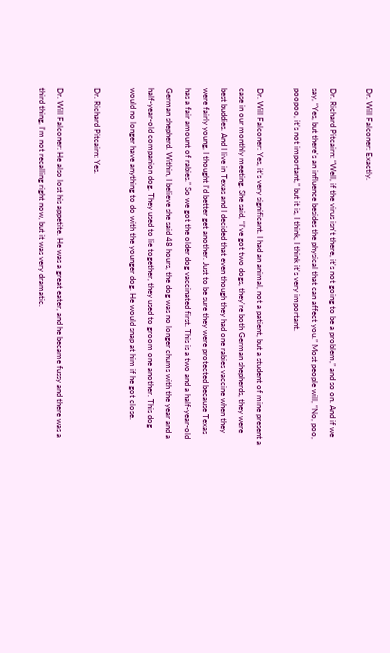Dr. Will Falconer: Exactly.

Dr. Richard Pitcairn: “Well, if the virus isn't there, it's not going to be a problem,” and so on. And if we say, “Yes, but there's an influence besides the physical that can affect you.” Most people will, “No, poo, poopoo, it’s not important,” but it is, I think, I think it's very important.

Dr. Will Falconer: Yes, it’s very significant. I had an animal, not a patient, but a student of mine present a case in our monthly meeting. She said, “I've got two dogs, they're both German shepherds, they were best buddies. And I live in Texas and I decided that even though they had one rabies vaccine when they were fairly young, I thought I'd better get another. Just to be sure they were protected because Texas has a fair amount of rabies.” So we got the older dog vaccinated first. This is a two and a half-year-old German shepherd. Within, I believe she said 48 hours, the dog was no longer chums with the year and a half-year-old companion dog. They used to lie together, they used to groom one another. This dog would no longer have anything to do with the younger dog. He would snap at him if he got close.

Dr. Richard Pitcairn: Yes.

Dr. Will Falconer: He also lost his appetite. He was a great eater, and he became fussy and there was a third thing, I'm not recalling right now, but it was very dramatic.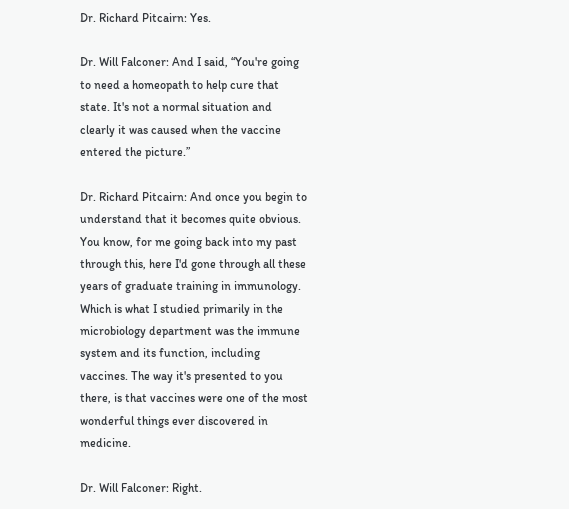Dr. Richard Pitcairn: Yes.

Dr. Will Falconer: And I said, “You're going to need a homeopath to help cure that state. It's not a normal situation and clearly it was caused when the vaccine entered the picture.”

Dr. Richard Pitcairn: And once you begin to understand that it becomes quite obvious. You know, for me going back into my past through this, here I'd gone through all these years of graduate training in immunology. Which is what I studied primarily in the microbiology department was the immune system and its function, including vaccines. The way it's presented to you there, is that vaccines were one of the most wonderful things ever discovered in medicine.

Dr. Will Falconer: Right.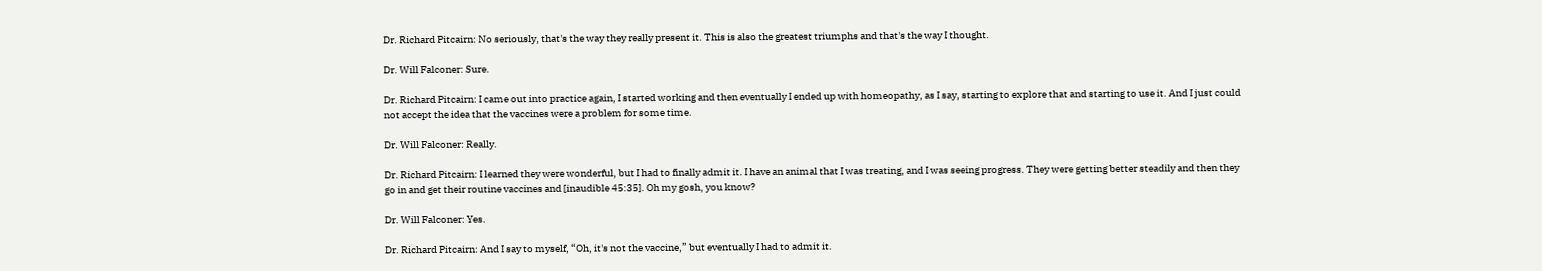Dr. Richard Pitcairn: No seriously, that's the way they really present it. This is also the greatest triumphs and that's the way I thought.

Dr. Will Falconer: Sure.

Dr. Richard Pitcairn: I came out into practice again, I started working and then eventually I ended up with homeopathy, as I say, starting to explore that and starting to use it. And I just could not accept the idea that the vaccines were a problem for some time.

Dr. Will Falconer: Really.

Dr. Richard Pitcairn: I learned they were wonderful, but I had to finally admit it. I have an animal that I was treating, and I was seeing progress. They were getting better steadily and then they go in and get their routine vaccines and [inaudible 45:35]. Oh my gosh, you know?

Dr. Will Falconer: Yes.

Dr. Richard Pitcairn: And I say to myself, “Oh, it's not the vaccine,” but eventually I had to admit it.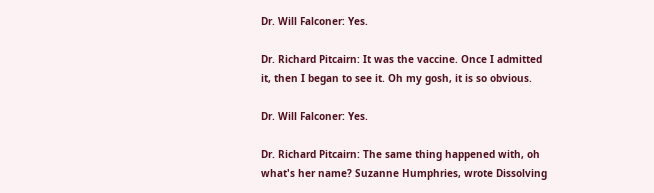Dr. Will Falconer: Yes.

Dr. Richard Pitcairn: It was the vaccine. Once I admitted it, then I began to see it. Oh my gosh, it is so obvious.

Dr. Will Falconer: Yes.

Dr. Richard Pitcairn: The same thing happened with, oh what's her name? Suzanne Humphries, wrote Dissolving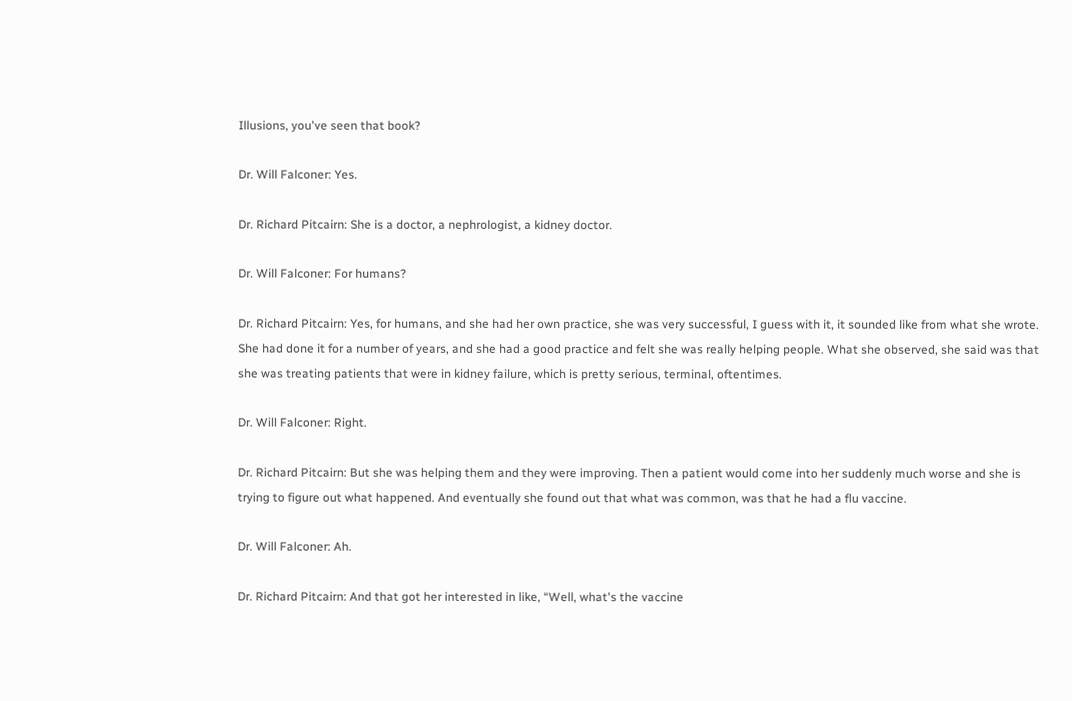Illusions, you've seen that book?

Dr. Will Falconer: Yes.

Dr. Richard Pitcairn: She is a doctor, a nephrologist, a kidney doctor.

Dr. Will Falconer: For humans?

Dr. Richard Pitcairn: Yes, for humans, and she had her own practice, she was very successful, I guess with it, it sounded like from what she wrote. She had done it for a number of years, and she had a good practice and felt she was really helping people. What she observed, she said was that she was treating patients that were in kidney failure, which is pretty serious, terminal, oftentimes.

Dr. Will Falconer: Right.

Dr. Richard Pitcairn: But she was helping them and they were improving. Then a patient would come into her suddenly much worse and she is trying to figure out what happened. And eventually she found out that what was common, was that he had a flu vaccine.

Dr. Will Falconer: Ah.

Dr. Richard Pitcairn: And that got her interested in like, “Well, what's the vaccine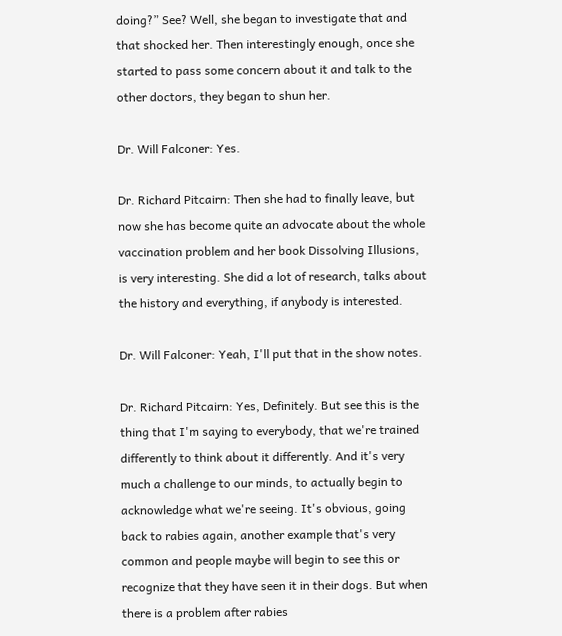doing?” See? Well, she began to investigate that and that shocked her. Then interestingly enough, once she started to pass some concern about it and talk to the other doctors, they began to shun her.

Dr. Will Falconer: Yes.

Dr. Richard Pitcairn: Then she had to finally leave, but now she has become quite an advocate about the whole vaccination problem and her book Dissolving Illusions, is very interesting. She did a lot of research, talks about the history and everything, if anybody is interested.

Dr. Will Falconer: Yeah, I'll put that in the show notes.

Dr. Richard Pitcairn: Yes, Definitely. But see this is the thing that I'm saying to everybody, that we're trained differently to think about it differently. And it's very much a challenge to our minds, to actually begin to acknowledge what we're seeing. It's obvious, going back to rabies again, another example that's very common and people maybe will begin to see this or recognize that they have seen it in their dogs. But when there is a problem after rabies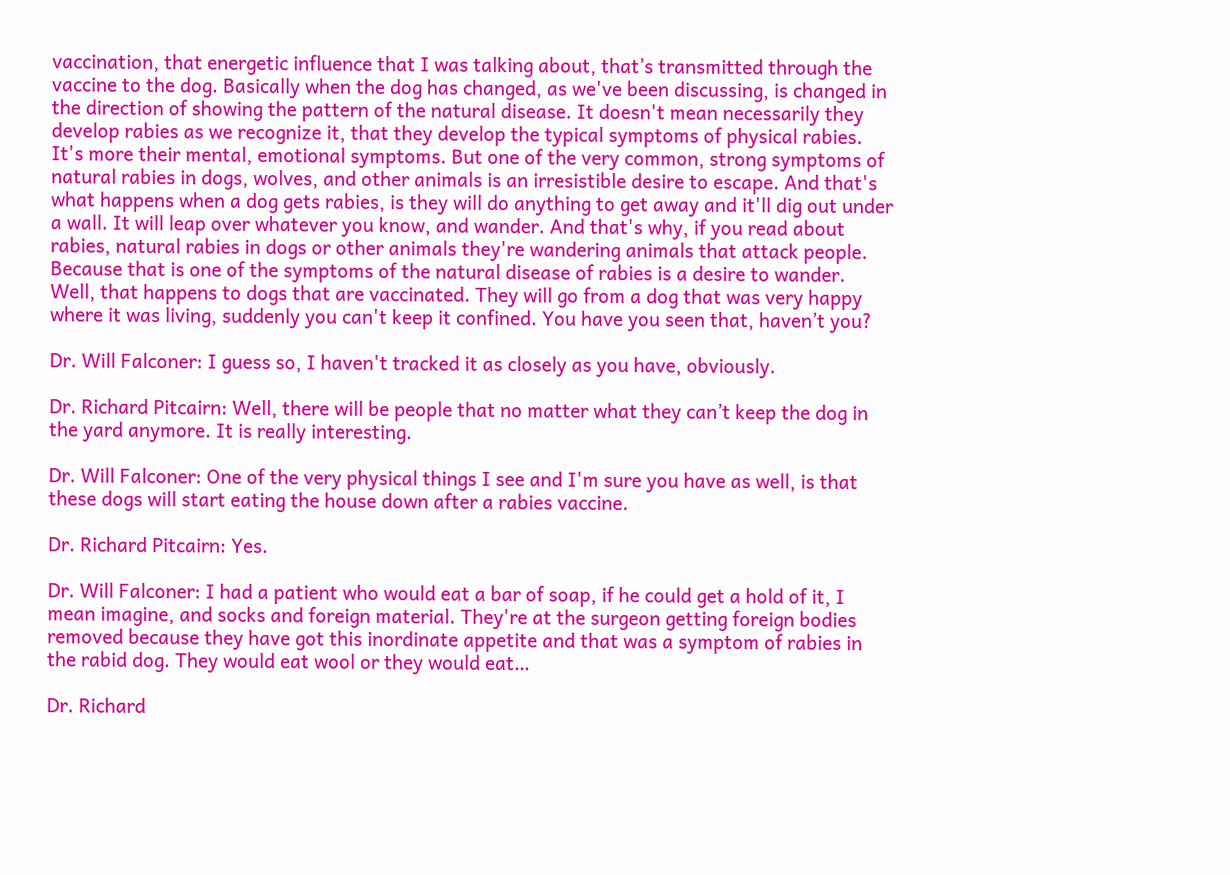vaccination, that energetic influence that I was talking about, that’s transmitted through the vaccine to the dog. Basically when the dog has changed, as we've been discussing, is changed in the direction of showing the pattern of the natural disease. It doesn't mean necessarily they develop rabies as we recognize it, that they develop the typical symptoms of physical rabies. It's more their mental, emotional symptoms. But one of the very common, strong symptoms of natural rabies in dogs, wolves, and other animals is an irresistible desire to escape. And that's what happens when a dog gets rabies, is they will do anything to get away and it'll dig out under a wall. It will leap over whatever you know, and wander. And that's why, if you read about rabies, natural rabies in dogs or other animals they're wandering animals that attack people. Because that is one of the symptoms of the natural disease of rabies is a desire to wander. Well, that happens to dogs that are vaccinated. They will go from a dog that was very happy where it was living, suddenly you can't keep it confined. You have you seen that, haven’t you?

Dr. Will Falconer: I guess so, I haven't tracked it as closely as you have, obviously.

Dr. Richard Pitcairn: Well, there will be people that no matter what they can’t keep the dog in the yard anymore. It is really interesting.

Dr. Will Falconer: One of the very physical things I see and I'm sure you have as well, is that these dogs will start eating the house down after a rabies vaccine.

Dr. Richard Pitcairn: Yes.

Dr. Will Falconer: I had a patient who would eat a bar of soap, if he could get a hold of it, I mean imagine, and socks and foreign material. They're at the surgeon getting foreign bodies removed because they have got this inordinate appetite and that was a symptom of rabies in the rabid dog. They would eat wool or they would eat…

Dr. Richard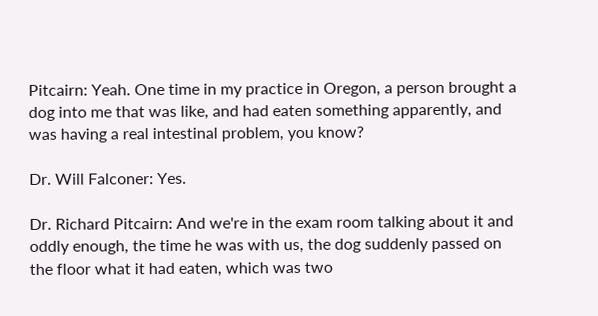Pitcairn: Yeah. One time in my practice in Oregon, a person brought a dog into me that was like, and had eaten something apparently, and was having a real intestinal problem, you know?

Dr. Will Falconer: Yes.

Dr. Richard Pitcairn: And we're in the exam room talking about it and oddly enough, the time he was with us, the dog suddenly passed on the floor what it had eaten, which was two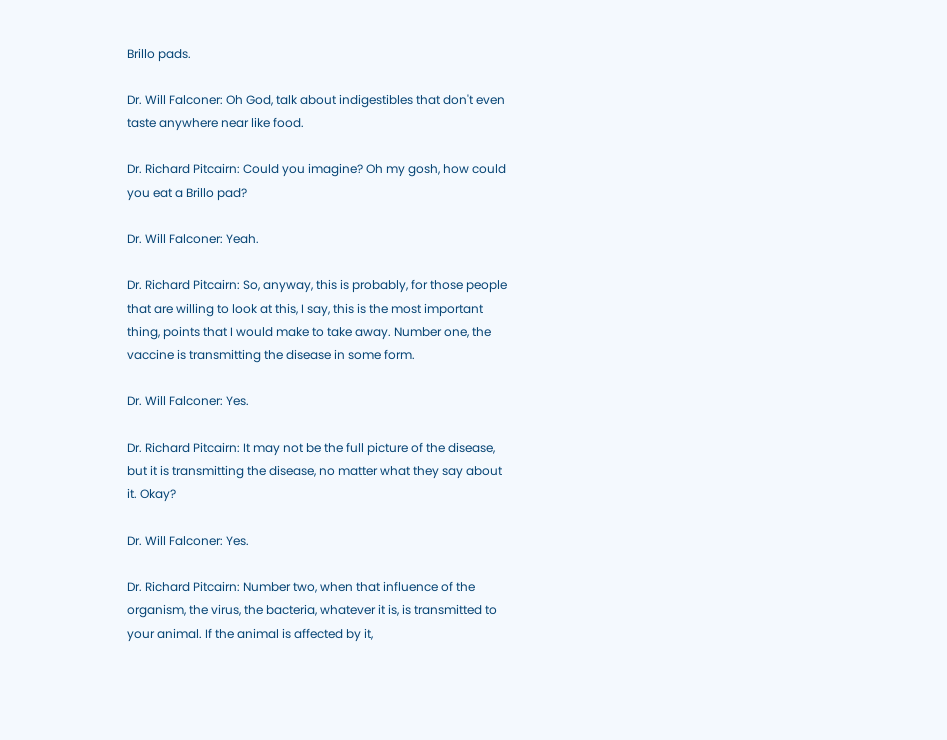Brillo pads.

Dr. Will Falconer: Oh God, talk about indigestibles that don't even taste anywhere near like food.

Dr. Richard Pitcairn: Could you imagine? Oh my gosh, how could you eat a Brillo pad?

Dr. Will Falconer: Yeah.

Dr. Richard Pitcairn: So, anyway, this is probably, for those people that are willing to look at this, I say, this is the most important thing, points that I would make to take away. Number one, the vaccine is transmitting the disease in some form.

Dr. Will Falconer: Yes.

Dr. Richard Pitcairn: It may not be the full picture of the disease, but it is transmitting the disease, no matter what they say about it. Okay?

Dr. Will Falconer: Yes.

Dr. Richard Pitcairn: Number two, when that influence of the organism, the virus, the bacteria, whatever it is, is transmitted to your animal. If the animal is affected by it,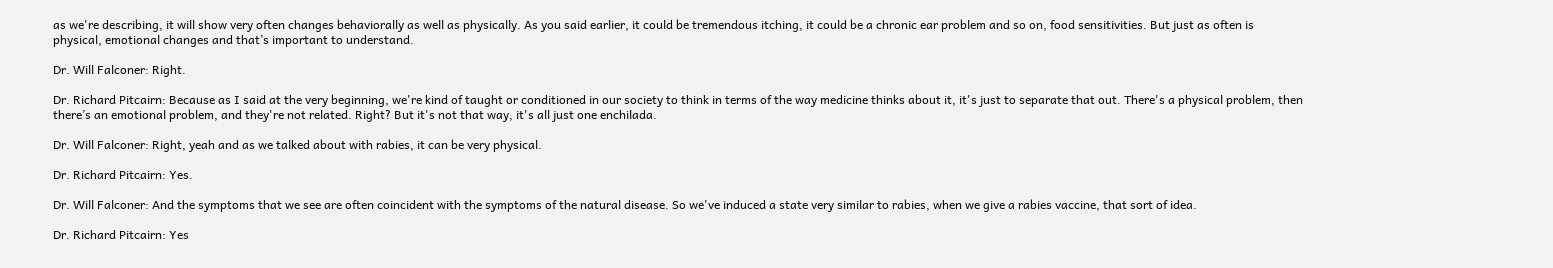as we're describing, it will show very often changes behaviorally as well as physically. As you said earlier, it could be tremendous itching, it could be a chronic ear problem and so on, food sensitivities. But just as often is physical, emotional changes and that’s important to understand.

Dr. Will Falconer: Right.

Dr. Richard Pitcairn: Because as I said at the very beginning, we're kind of taught or conditioned in our society to think in terms of the way medicine thinks about it, it's just to separate that out. There's a physical problem, then there’s an emotional problem, and they're not related. Right? But it's not that way, it's all just one enchilada.

Dr. Will Falconer: Right, yeah and as we talked about with rabies, it can be very physical.

Dr. Richard Pitcairn: Yes.

Dr. Will Falconer: And the symptoms that we see are often coincident with the symptoms of the natural disease. So we've induced a state very similar to rabies, when we give a rabies vaccine, that sort of idea.

Dr. Richard Pitcairn: Yes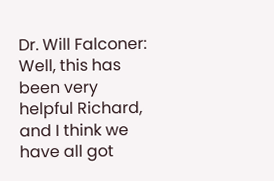Dr. Will Falconer: Well, this has been very helpful Richard, and I think we have all got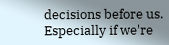decisions before us. Especially if we're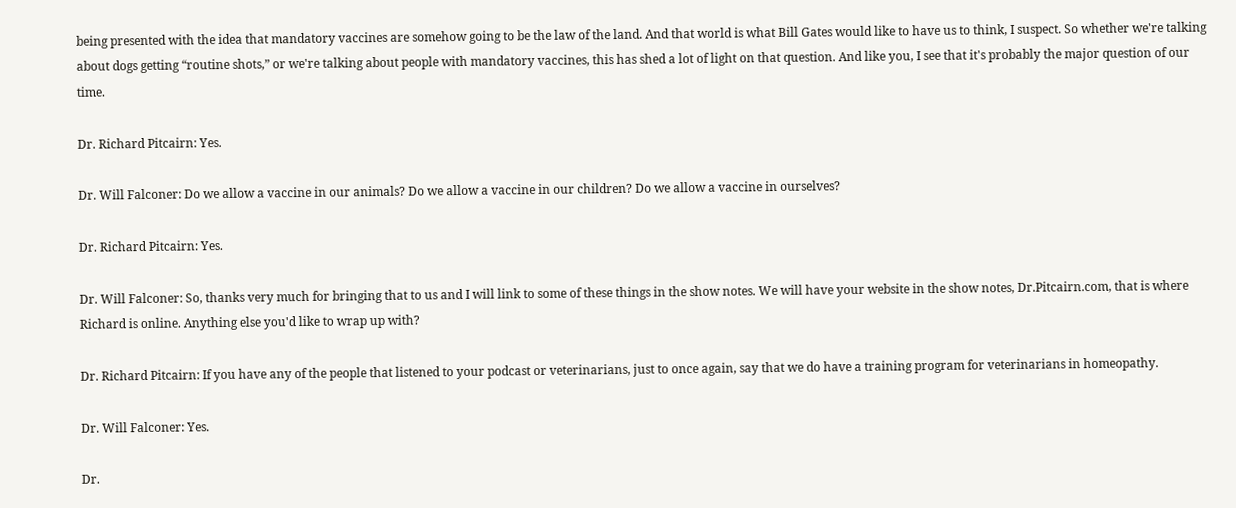being presented with the idea that mandatory vaccines are somehow going to be the law of the land. And that world is what Bill Gates would like to have us to think, I suspect. So whether we're talking about dogs getting “routine shots,” or we're talking about people with mandatory vaccines, this has shed a lot of light on that question. And like you, I see that it's probably the major question of our time.

Dr. Richard Pitcairn: Yes.

Dr. Will Falconer: Do we allow a vaccine in our animals? Do we allow a vaccine in our children? Do we allow a vaccine in ourselves?

Dr. Richard Pitcairn: Yes.

Dr. Will Falconer: So, thanks very much for bringing that to us and I will link to some of these things in the show notes. We will have your website in the show notes, Dr.Pitcairn.com, that is where Richard is online. Anything else you'd like to wrap up with?

Dr. Richard Pitcairn: If you have any of the people that listened to your podcast or veterinarians, just to once again, say that we do have a training program for veterinarians in homeopathy.

Dr. Will Falconer: Yes.

Dr.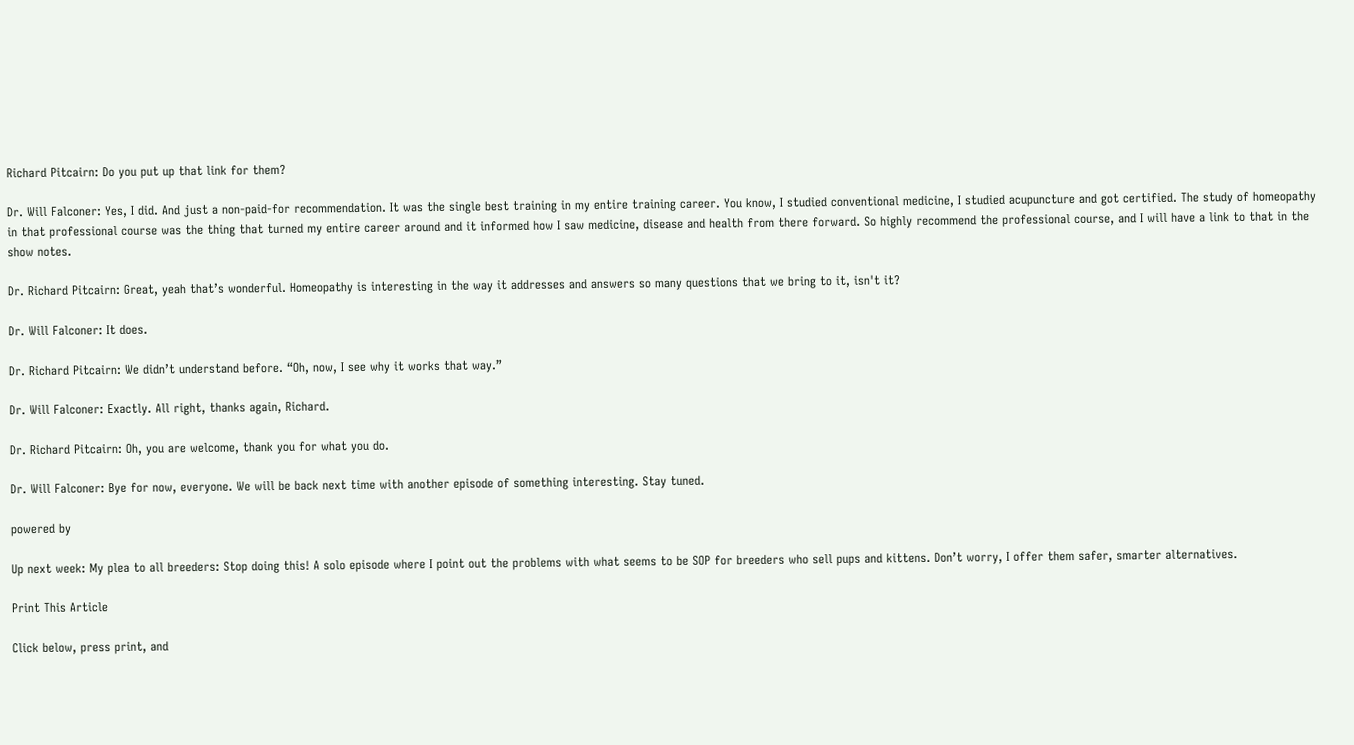Richard Pitcairn: Do you put up that link for them?

Dr. Will Falconer: Yes, I did. And just a non-paid-for recommendation. It was the single best training in my entire training career. You know, I studied conventional medicine, I studied acupuncture and got certified. The study of homeopathy in that professional course was the thing that turned my entire career around and it informed how I saw medicine, disease and health from there forward. So highly recommend the professional course, and I will have a link to that in the show notes.

Dr. Richard Pitcairn: Great, yeah that’s wonderful. Homeopathy is interesting in the way it addresses and answers so many questions that we bring to it, isn't it?

Dr. Will Falconer: It does.

Dr. Richard Pitcairn: We didn’t understand before. “Oh, now, I see why it works that way.”

Dr. Will Falconer: Exactly. All right, thanks again, Richard.

Dr. Richard Pitcairn: Oh, you are welcome, thank you for what you do.

Dr. Will Falconer: Bye for now, everyone. We will be back next time with another episode of something interesting. Stay tuned.

powered by

Up next week: My plea to all breeders: Stop doing this! A solo episode where I point out the problems with what seems to be SOP for breeders who sell pups and kittens. Don’t worry, I offer them safer, smarter alternatives.

Print This Article

Click below, press print, and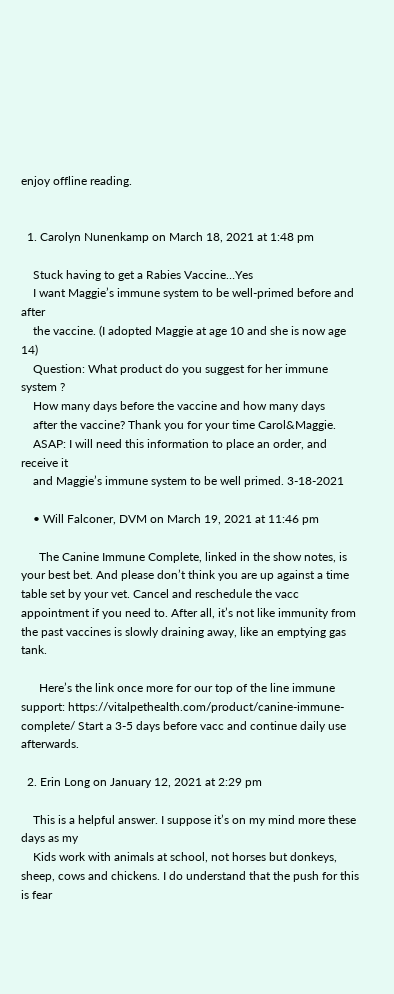enjoy offline reading.


  1. Carolyn Nunenkamp on March 18, 2021 at 1:48 pm

    Stuck having to get a Rabies Vaccine…Yes
    I want Maggie’s immune system to be well-primed before and after
    the vaccine. (I adopted Maggie at age 10 and she is now age 14)
    Question: What product do you suggest for her immune system ?
    How many days before the vaccine and how many days
    after the vaccine? Thank you for your time Carol&Maggie.
    ASAP: I will need this information to place an order, and receive it
    and Maggie’s immune system to be well primed. 3-18-2021

    • Will Falconer, DVM on March 19, 2021 at 11:46 pm

      The Canine Immune Complete, linked in the show notes, is your best bet. And please don’t think you are up against a time table set by your vet. Cancel and reschedule the vacc appointment if you need to. After all, it’s not like immunity from the past vaccines is slowly draining away, like an emptying gas tank.

      Here’s the link once more for our top of the line immune support: https://vitalpethealth.com/product/canine-immune-complete/ Start a 3-5 days before vacc and continue daily use afterwards.

  2. Erin Long on January 12, 2021 at 2:29 pm

    This is a helpful answer. I suppose it’s on my mind more these days as my
    Kids work with animals at school, not horses but donkeys, sheep, cows and chickens. I do understand that the push for this is fear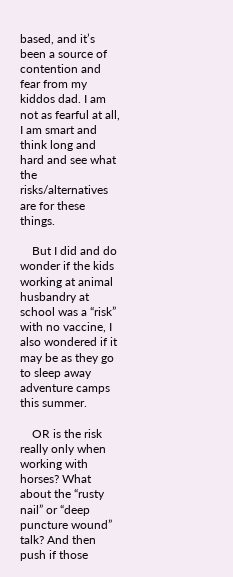based, and it’s been a source of contention and fear from my kiddos dad. I am not as fearful at all, I am smart and think long and hard and see what the risks/alternatives are for these things.

    But I did and do wonder if the kids working at animal husbandry at school was a “risk” with no vaccine, I also wondered if it may be as they go to sleep away adventure camps this summer.

    OR is the risk really only when working with horses? What about the “rusty nail” or “deep puncture wound” talk? And then push if those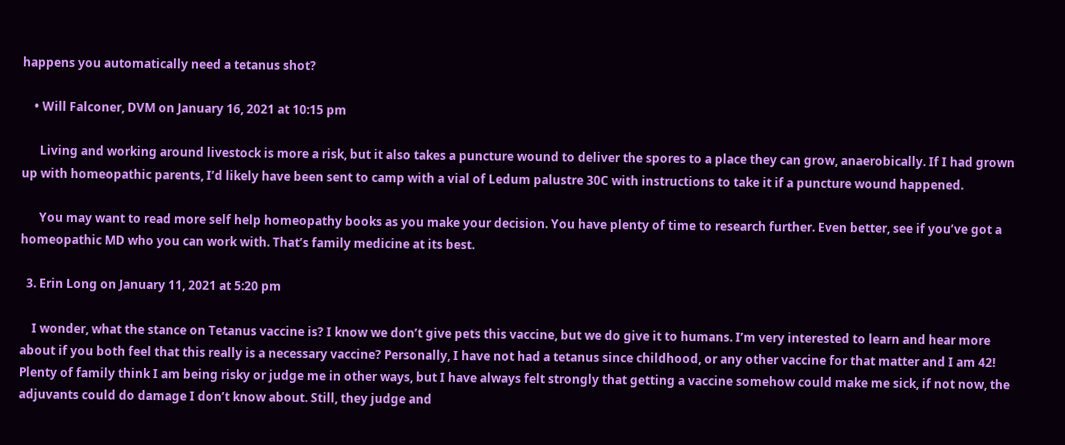happens you automatically need a tetanus shot?

    • Will Falconer, DVM on January 16, 2021 at 10:15 pm

      Living and working around livestock is more a risk, but it also takes a puncture wound to deliver the spores to a place they can grow, anaerobically. If I had grown up with homeopathic parents, I’d likely have been sent to camp with a vial of Ledum palustre 30C with instructions to take it if a puncture wound happened.

      You may want to read more self help homeopathy books as you make your decision. You have plenty of time to research further. Even better, see if you’ve got a homeopathic MD who you can work with. That’s family medicine at its best.

  3. Erin Long on January 11, 2021 at 5:20 pm

    I wonder, what the stance on Tetanus vaccine is? I know we don’t give pets this vaccine, but we do give it to humans. I’m very interested to learn and hear more about if you both feel that this really is a necessary vaccine? Personally, I have not had a tetanus since childhood, or any other vaccine for that matter and I am 42! Plenty of family think I am being risky or judge me in other ways, but I have always felt strongly that getting a vaccine somehow could make me sick, if not now, the adjuvants could do damage I don’t know about. Still, they judge and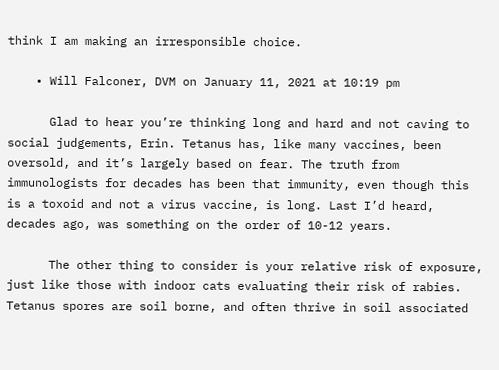think I am making an irresponsible choice.

    • Will Falconer, DVM on January 11, 2021 at 10:19 pm

      Glad to hear you’re thinking long and hard and not caving to social judgements, Erin. Tetanus has, like many vaccines, been oversold, and it’s largely based on fear. The truth from immunologists for decades has been that immunity, even though this is a toxoid and not a virus vaccine, is long. Last I’d heard, decades ago, was something on the order of 10-12 years.

      The other thing to consider is your relative risk of exposure, just like those with indoor cats evaluating their risk of rabies. Tetanus spores are soil borne, and often thrive in soil associated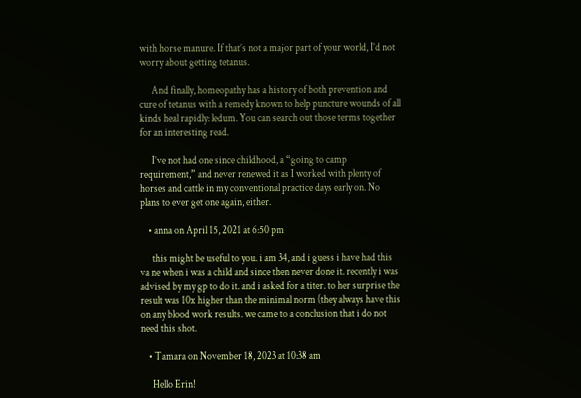with horse manure. If that’s not a major part of your world, I’d not worry about getting tetanus.

      And finally, homeopathy has a history of both prevention and cure of tetanus with a remedy known to help puncture wounds of all kinds heal rapidly: ledum. You can search out those terms together for an interesting read.

      I’ve not had one since childhood, a “going to camp requirement,” and never renewed it as I worked with plenty of horses and cattle in my conventional practice days early on. No plans to ever get one again, either.

    • anna on April 15, 2021 at 6:50 pm

      this might be useful to you. i am 34, and i guess i have had this va ne when i was a child and since then never done it. recently i was advised by my gp to do it. and i asked for a titer. to her surprise the result was 10x higher than the minimal norm (they always have this on any blood work results. we came to a conclusion that i do not need this shot.

    • Tamara on November 18, 2023 at 10:38 am

      Hello Erin!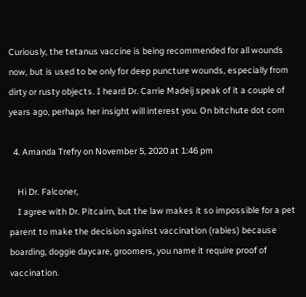Curiously, the tetanus vaccine is being recommended for all wounds now, but is used to be only for deep puncture wounds, especially from dirty or rusty objects. I heard Dr. Carrie Madeij speak of it a couple of years ago, perhaps her insight will interest you. On bitchute dot com

  4. Amanda Trefry on November 5, 2020 at 1:46 pm

    Hi Dr. Falconer,
    I agree with Dr. Pitcairn, but the law makes it so impossible for a pet parent to make the decision against vaccination (rabies) because boarding, doggie daycare, groomers, you name it require proof of vaccination.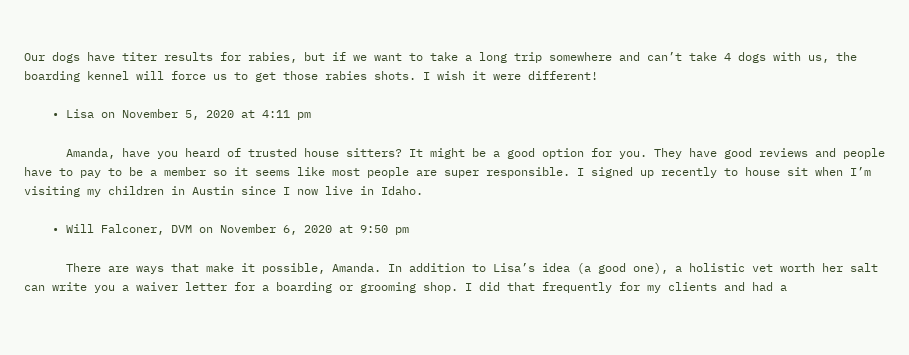Our dogs have titer results for rabies, but if we want to take a long trip somewhere and can’t take 4 dogs with us, the boarding kennel will force us to get those rabies shots. I wish it were different!

    • Lisa on November 5, 2020 at 4:11 pm

      Amanda, have you heard of trusted house sitters? It might be a good option for you. They have good reviews and people have to pay to be a member so it seems like most people are super responsible. I signed up recently to house sit when I’m visiting my children in Austin since I now live in Idaho.

    • Will Falconer, DVM on November 6, 2020 at 9:50 pm

      There are ways that make it possible, Amanda. In addition to Lisa’s idea (a good one), a holistic vet worth her salt can write you a waiver letter for a boarding or grooming shop. I did that frequently for my clients and had a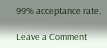99% acceptance rate.

Leave a Comment